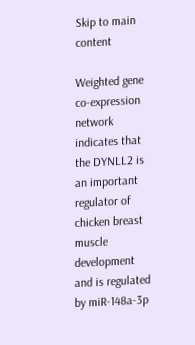Skip to main content

Weighted gene co-expression network indicates that the DYNLL2 is an important regulator of chicken breast muscle development and is regulated by miR-148a-3p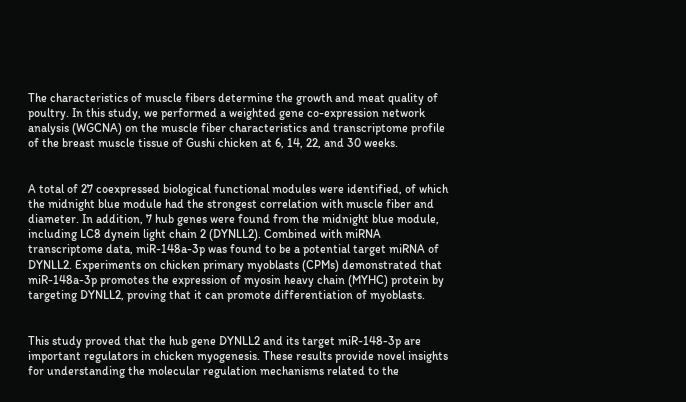The characteristics of muscle fibers determine the growth and meat quality of poultry. In this study, we performed a weighted gene co-expression network analysis (WGCNA) on the muscle fiber characteristics and transcriptome profile of the breast muscle tissue of Gushi chicken at 6, 14, 22, and 30 weeks.


A total of 27 coexpressed biological functional modules were identified, of which the midnight blue module had the strongest correlation with muscle fiber and diameter. In addition, 7 hub genes were found from the midnight blue module, including LC8 dynein light chain 2 (DYNLL2). Combined with miRNA transcriptome data, miR-148a-3p was found to be a potential target miRNA of DYNLL2. Experiments on chicken primary myoblasts (CPMs) demonstrated that miR-148a-3p promotes the expression of myosin heavy chain (MYHC) protein by targeting DYNLL2, proving that it can promote differentiation of myoblasts.


This study proved that the hub gene DYNLL2 and its target miR-148-3p are important regulators in chicken myogenesis. These results provide novel insights for understanding the molecular regulation mechanisms related to the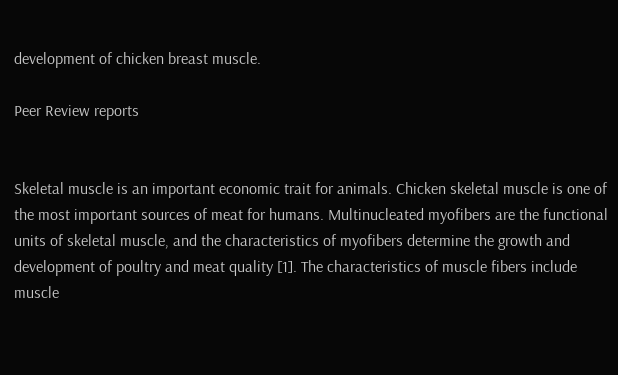development of chicken breast muscle.

Peer Review reports


Skeletal muscle is an important economic trait for animals. Chicken skeletal muscle is one of the most important sources of meat for humans. Multinucleated myofibers are the functional units of skeletal muscle, and the characteristics of myofibers determine the growth and development of poultry and meat quality [1]. The characteristics of muscle fibers include muscle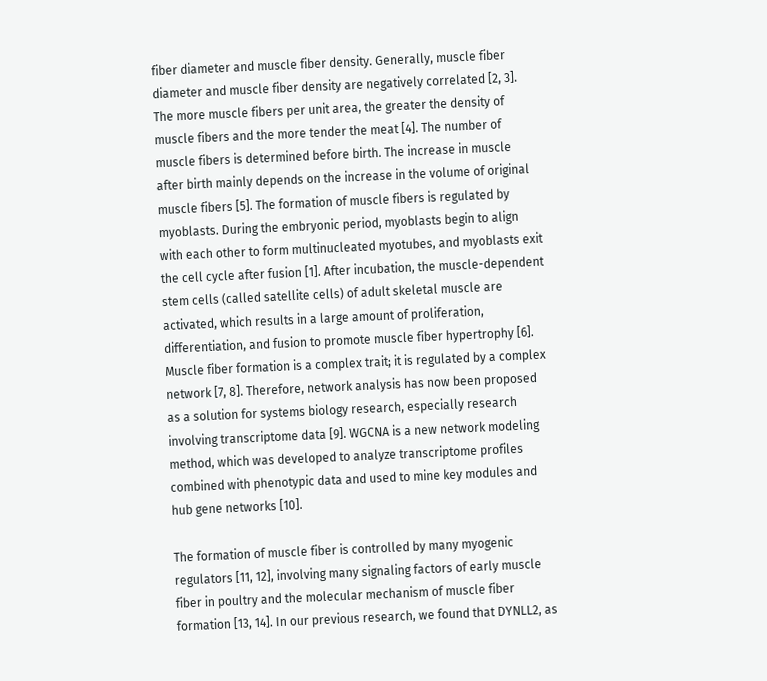fiber diameter and muscle fiber density. Generally, muscle fiber diameter and muscle fiber density are negatively correlated [2, 3]. The more muscle fibers per unit area, the greater the density of muscle fibers and the more tender the meat [4]. The number of muscle fibers is determined before birth. The increase in muscle after birth mainly depends on the increase in the volume of original muscle fibers [5]. The formation of muscle fibers is regulated by myoblasts. During the embryonic period, myoblasts begin to align with each other to form multinucleated myotubes, and myoblasts exit the cell cycle after fusion [1]. After incubation, the muscle-dependent stem cells (called satellite cells) of adult skeletal muscle are activated, which results in a large amount of proliferation, differentiation, and fusion to promote muscle fiber hypertrophy [6]. Muscle fiber formation is a complex trait; it is regulated by a complex network [7, 8]. Therefore, network analysis has now been proposed as a solution for systems biology research, especially research involving transcriptome data [9]. WGCNA is a new network modeling method, which was developed to analyze transcriptome profiles combined with phenotypic data and used to mine key modules and hub gene networks [10].

The formation of muscle fiber is controlled by many myogenic regulators [11, 12], involving many signaling factors of early muscle fiber in poultry and the molecular mechanism of muscle fiber formation [13, 14]. In our previous research, we found that DYNLL2, as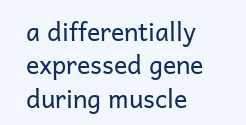a differentially expressed gene during muscle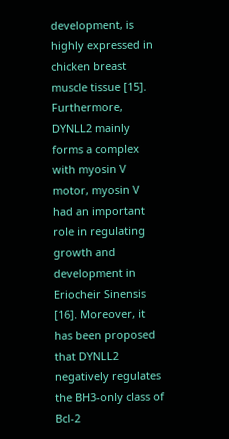development, is highly expressed in chicken breast muscle tissue [15]. Furthermore, DYNLL2 mainly forms a complex with myosin V motor, myosin V had an important role in regulating growth and development in Eriocheir Sinensis [16]. Moreover, it has been proposed that DYNLL2 negatively regulates the BH3-only class of Bcl-2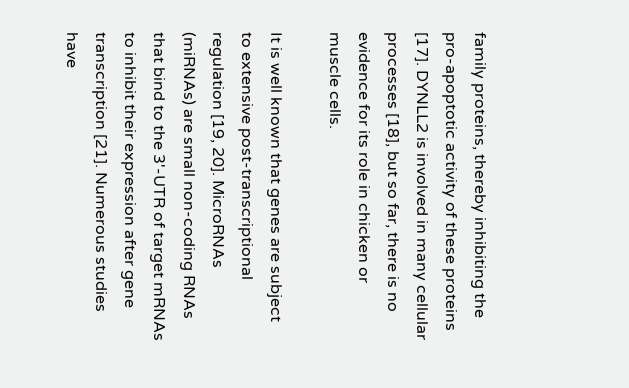family proteins, thereby inhibiting the pro-apoptotic activity of these proteins [17]. DYNLL2 is involved in many cellular processes [18], but so far, there is no evidence for its role in chicken or muscle cells.

It is well known that genes are subject to extensive post-transcriptional regulation [19, 20]. MicroRNAs (miRNAs) are small non-coding RNAs that bind to the 3'-UTR of target mRNAs to inhibit their expression after gene transcription [21]. Numerous studies have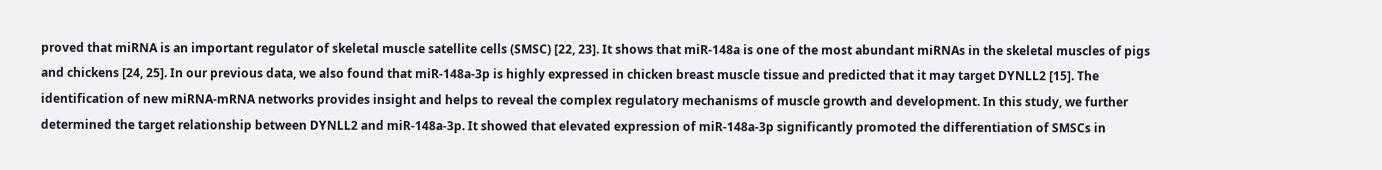proved that miRNA is an important regulator of skeletal muscle satellite cells (SMSC) [22, 23]. It shows that miR-148a is one of the most abundant miRNAs in the skeletal muscles of pigs and chickens [24, 25]. In our previous data, we also found that miR-148a-3p is highly expressed in chicken breast muscle tissue and predicted that it may target DYNLL2 [15]. The identification of new miRNA-mRNA networks provides insight and helps to reveal the complex regulatory mechanisms of muscle growth and development. In this study, we further determined the target relationship between DYNLL2 and miR-148a-3p. It showed that elevated expression of miR-148a-3p significantly promoted the differentiation of SMSCs in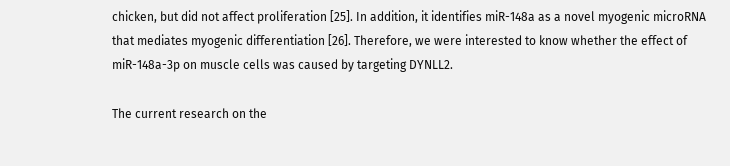chicken, but did not affect proliferation [25]. In addition, it identifies miR-148a as a novel myogenic microRNA that mediates myogenic differentiation [26]. Therefore, we were interested to know whether the effect of miR-148a-3p on muscle cells was caused by targeting DYNLL2.

The current research on the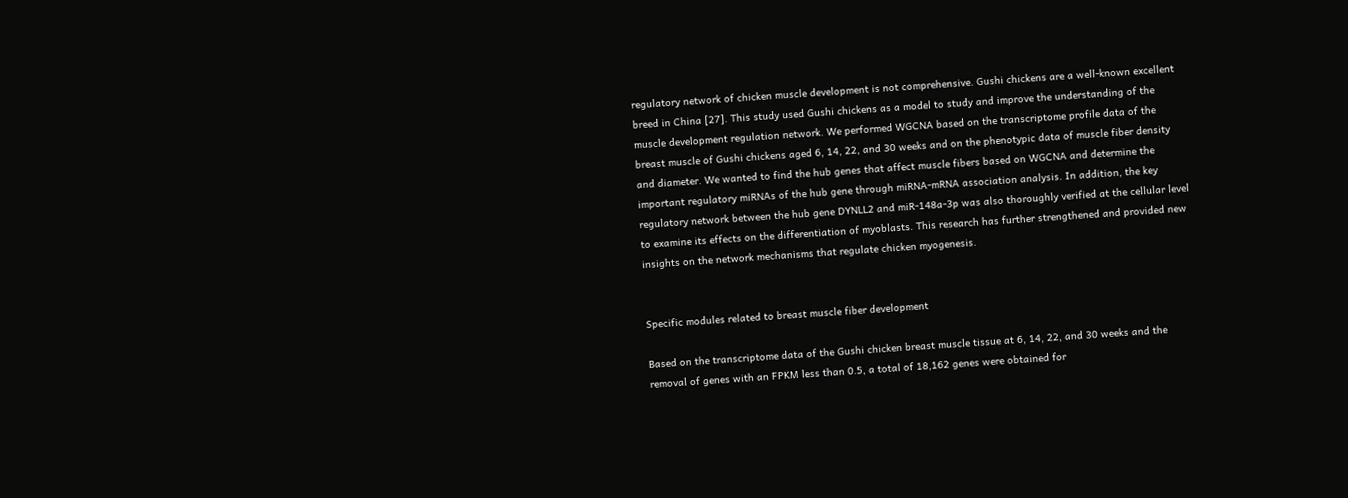regulatory network of chicken muscle development is not comprehensive. Gushi chickens are a well-known excellent breed in China [27]. This study used Gushi chickens as a model to study and improve the understanding of the muscle development regulation network. We performed WGCNA based on the transcriptome profile data of the breast muscle of Gushi chickens aged 6, 14, 22, and 30 weeks and on the phenotypic data of muscle fiber density and diameter. We wanted to find the hub genes that affect muscle fibers based on WGCNA and determine the important regulatory miRNAs of the hub gene through miRNA-mRNA association analysis. In addition, the key regulatory network between the hub gene DYNLL2 and miR-148a-3p was also thoroughly verified at the cellular level to examine its effects on the differentiation of myoblasts. This research has further strengthened and provided new insights on the network mechanisms that regulate chicken myogenesis.


Specific modules related to breast muscle fiber development

Based on the transcriptome data of the Gushi chicken breast muscle tissue at 6, 14, 22, and 30 weeks and the removal of genes with an FPKM less than 0.5, a total of 18,162 genes were obtained for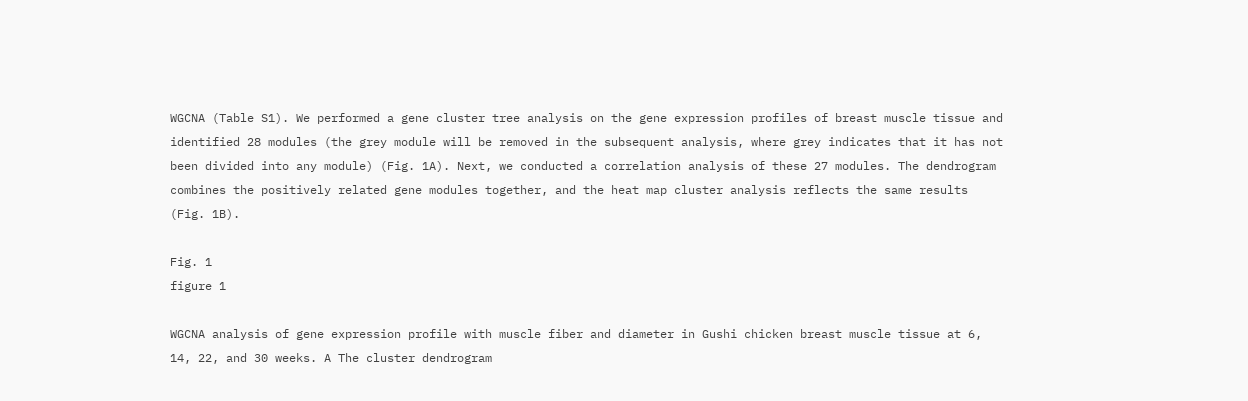WGCNA (Table S1). We performed a gene cluster tree analysis on the gene expression profiles of breast muscle tissue and identified 28 modules (the grey module will be removed in the subsequent analysis, where grey indicates that it has not been divided into any module) (Fig. 1A). Next, we conducted a correlation analysis of these 27 modules. The dendrogram combines the positively related gene modules together, and the heat map cluster analysis reflects the same results (Fig. 1B).

Fig. 1
figure 1

WGCNA analysis of gene expression profile with muscle fiber and diameter in Gushi chicken breast muscle tissue at 6, 14, 22, and 30 weeks. A The cluster dendrogram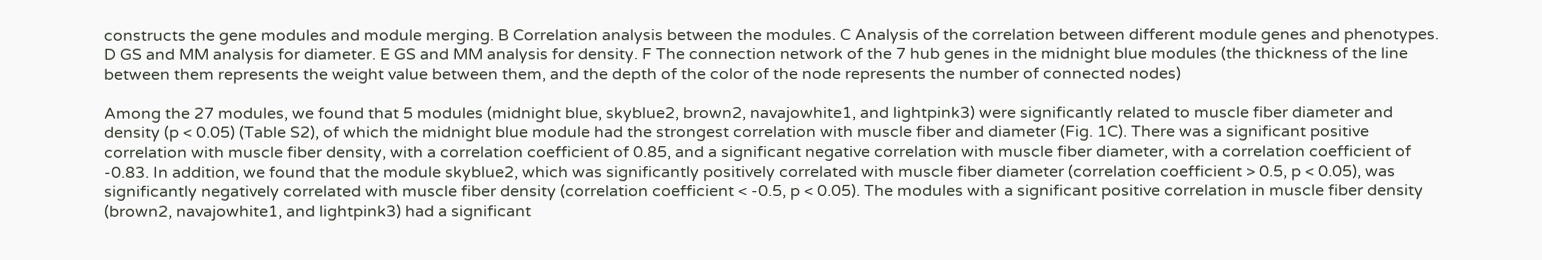constructs the gene modules and module merging. B Correlation analysis between the modules. C Analysis of the correlation between different module genes and phenotypes. D GS and MM analysis for diameter. E GS and MM analysis for density. F The connection network of the 7 hub genes in the midnight blue modules (the thickness of the line between them represents the weight value between them, and the depth of the color of the node represents the number of connected nodes)

Among the 27 modules, we found that 5 modules (midnight blue, skyblue2, brown2, navajowhite1, and lightpink3) were significantly related to muscle fiber diameter and density (p < 0.05) (Table S2), of which the midnight blue module had the strongest correlation with muscle fiber and diameter (Fig. 1C). There was a significant positive correlation with muscle fiber density, with a correlation coefficient of 0.85, and a significant negative correlation with muscle fiber diameter, with a correlation coefficient of -0.83. In addition, we found that the module skyblue2, which was significantly positively correlated with muscle fiber diameter (correlation coefficient > 0.5, p < 0.05), was significantly negatively correlated with muscle fiber density (correlation coefficient < -0.5, p < 0.05). The modules with a significant positive correlation in muscle fiber density (brown2, navajowhite1, and lightpink3) had a significant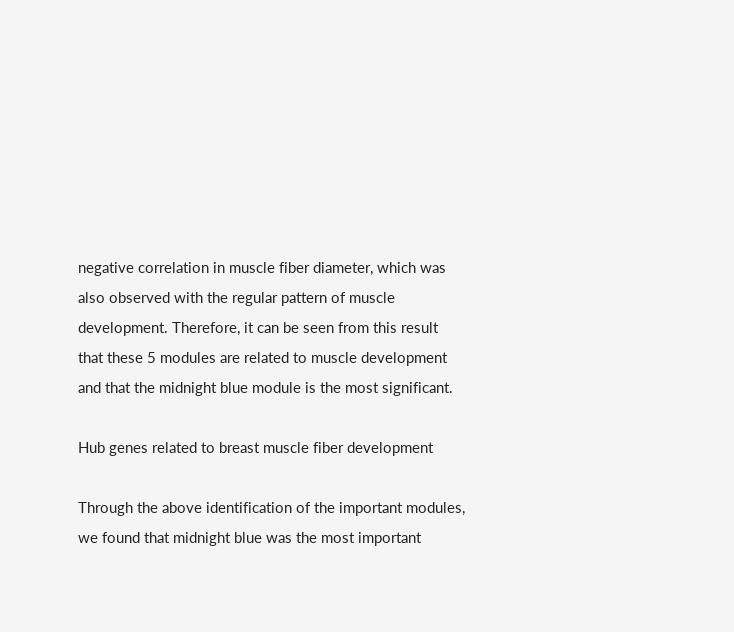negative correlation in muscle fiber diameter, which was also observed with the regular pattern of muscle development. Therefore, it can be seen from this result that these 5 modules are related to muscle development and that the midnight blue module is the most significant.

Hub genes related to breast muscle fiber development

Through the above identification of the important modules, we found that midnight blue was the most important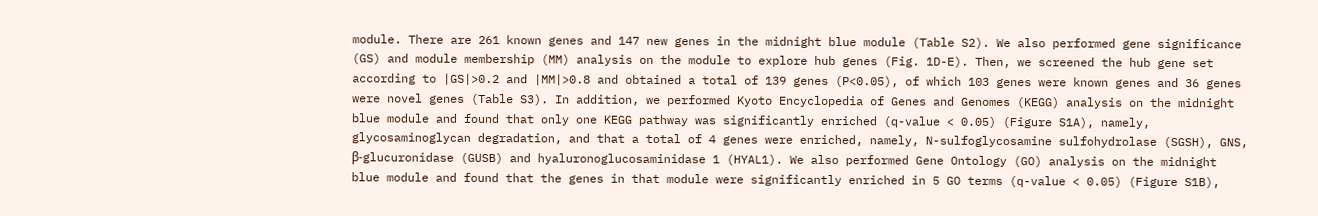module. There are 261 known genes and 147 new genes in the midnight blue module (Table S2). We also performed gene significance (GS) and module membership (MM) analysis on the module to explore hub genes (Fig. 1D-E). Then, we screened the hub gene set according to |GS|>0.2 and |MM|>0.8 and obtained a total of 139 genes (P<0.05), of which 103 genes were known genes and 36 genes were novel genes (Table S3). In addition, we performed Kyoto Encyclopedia of Genes and Genomes (KEGG) analysis on the midnight blue module and found that only one KEGG pathway was significantly enriched (q-value < 0.05) (Figure S1A), namely, glycosaminoglycan degradation, and that a total of 4 genes were enriched, namely, N-sulfoglycosamine sulfohydrolase (SGSH), GNS, β-glucuronidase (GUSB) and hyaluronoglucosaminidase 1 (HYAL1). We also performed Gene Ontology (GO) analysis on the midnight blue module and found that the genes in that module were significantly enriched in 5 GO terms (q-value < 0.05) (Figure S1B),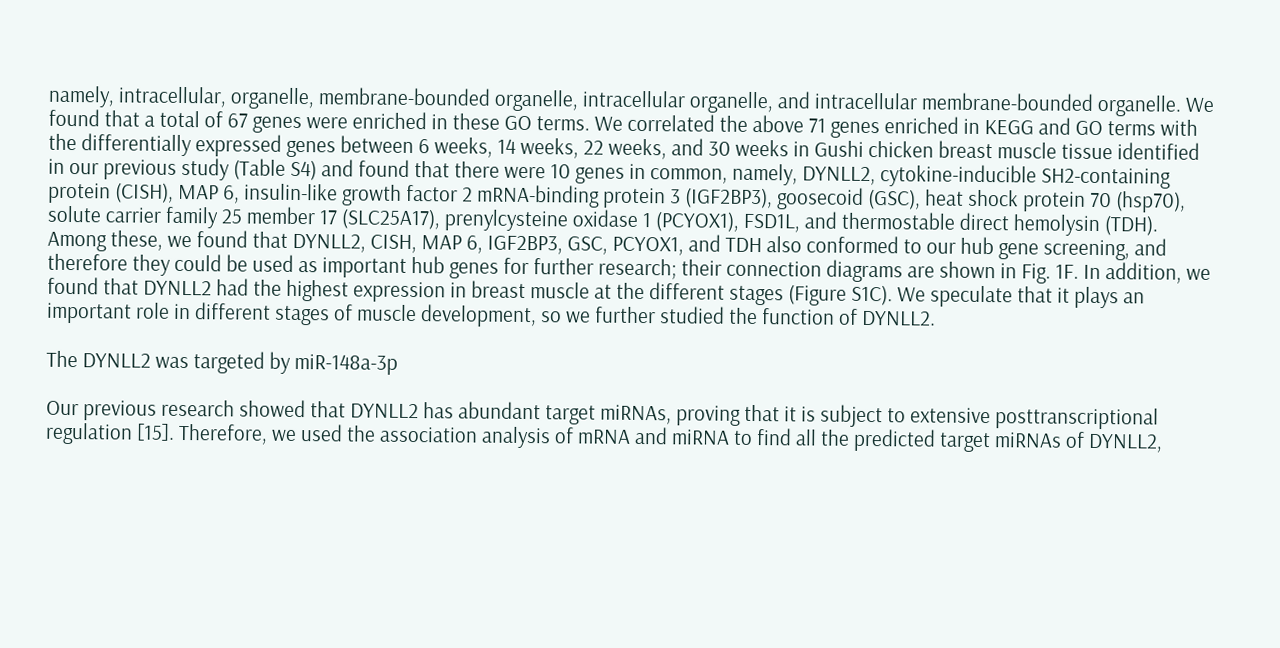namely, intracellular, organelle, membrane-bounded organelle, intracellular organelle, and intracellular membrane-bounded organelle. We found that a total of 67 genes were enriched in these GO terms. We correlated the above 71 genes enriched in KEGG and GO terms with the differentially expressed genes between 6 weeks, 14 weeks, 22 weeks, and 30 weeks in Gushi chicken breast muscle tissue identified in our previous study (Table S4) and found that there were 10 genes in common, namely, DYNLL2, cytokine-inducible SH2-containing protein (CISH), MAP 6, insulin-like growth factor 2 mRNA-binding protein 3 (IGF2BP3), goosecoid (GSC), heat shock protein 70 (hsp70), solute carrier family 25 member 17 (SLC25A17), prenylcysteine oxidase 1 (PCYOX1), FSD1L, and thermostable direct hemolysin (TDH). Among these, we found that DYNLL2, CISH, MAP 6, IGF2BP3, GSC, PCYOX1, and TDH also conformed to our hub gene screening, and therefore they could be used as important hub genes for further research; their connection diagrams are shown in Fig. 1F. In addition, we found that DYNLL2 had the highest expression in breast muscle at the different stages (Figure S1C). We speculate that it plays an important role in different stages of muscle development, so we further studied the function of DYNLL2.

The DYNLL2 was targeted by miR-148a-3p

Our previous research showed that DYNLL2 has abundant target miRNAs, proving that it is subject to extensive posttranscriptional regulation [15]. Therefore, we used the association analysis of mRNA and miRNA to find all the predicted target miRNAs of DYNLL2,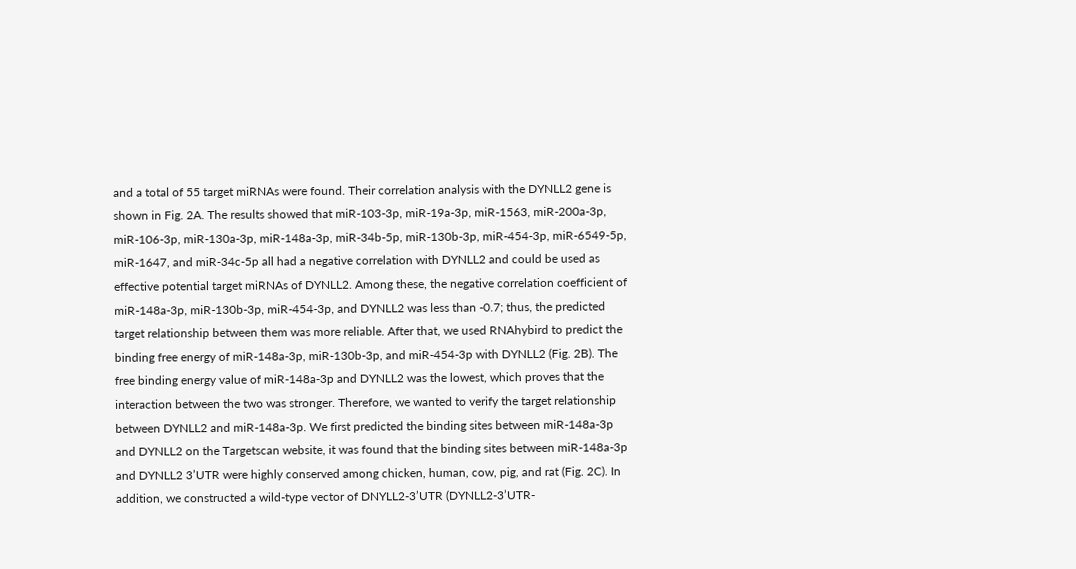and a total of 55 target miRNAs were found. Their correlation analysis with the DYNLL2 gene is shown in Fig. 2A. The results showed that miR-103-3p, miR-19a-3p, miR-1563, miR-200a-3p, miR-106-3p, miR-130a-3p, miR-148a-3p, miR-34b-5p, miR-130b-3p, miR-454-3p, miR-6549-5p, miR-1647, and miR-34c-5p all had a negative correlation with DYNLL2 and could be used as effective potential target miRNAs of DYNLL2. Among these, the negative correlation coefficient of miR-148a-3p, miR-130b-3p, miR-454-3p, and DYNLL2 was less than -0.7; thus, the predicted target relationship between them was more reliable. After that, we used RNAhybird to predict the binding free energy of miR-148a-3p, miR-130b-3p, and miR-454-3p with DYNLL2 (Fig. 2B). The free binding energy value of miR-148a-3p and DYNLL2 was the lowest, which proves that the interaction between the two was stronger. Therefore, we wanted to verify the target relationship between DYNLL2 and miR-148a-3p. We first predicted the binding sites between miR-148a-3p and DYNLL2 on the Targetscan website, it was found that the binding sites between miR-148a-3p and DYNLL2 3’UTR were highly conserved among chicken, human, cow, pig, and rat (Fig. 2C). In addition, we constructed a wild-type vector of DNYLL2-3’UTR (DYNLL2-3’UTR-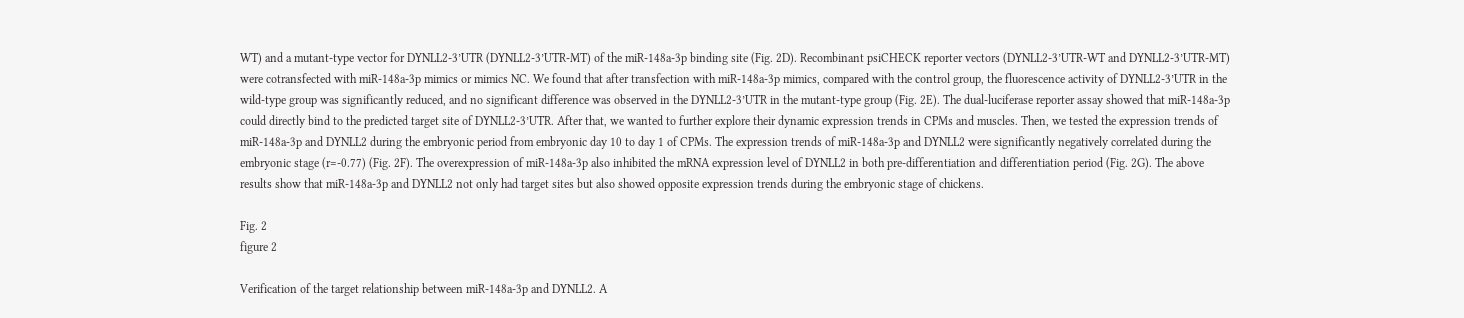WT) and a mutant-type vector for DYNLL2-3’UTR (DYNLL2-3’UTR-MT) of the miR-148a-3p binding site (Fig. 2D). Recombinant psiCHECK reporter vectors (DYNLL2-3’UTR-WT and DYNLL2-3’UTR-MT) were cotransfected with miR-148a-3p mimics or mimics NC. We found that after transfection with miR-148a-3p mimics, compared with the control group, the fluorescence activity of DYNLL2-3’UTR in the wild-type group was significantly reduced, and no significant difference was observed in the DYNLL2-3’UTR in the mutant-type group (Fig. 2E). The dual-luciferase reporter assay showed that miR-148a-3p could directly bind to the predicted target site of DYNLL2-3’UTR. After that, we wanted to further explore their dynamic expression trends in CPMs and muscles. Then, we tested the expression trends of miR-148a-3p and DYNLL2 during the embryonic period from embryonic day 10 to day 1 of CPMs. The expression trends of miR-148a-3p and DYNLL2 were significantly negatively correlated during the embryonic stage (r=-0.77) (Fig. 2F). The overexpression of miR-148a-3p also inhibited the mRNA expression level of DYNLL2 in both pre-differentiation and differentiation period (Fig. 2G). The above results show that miR-148a-3p and DYNLL2 not only had target sites but also showed opposite expression trends during the embryonic stage of chickens.

Fig. 2
figure 2

Verification of the target relationship between miR-148a-3p and DYNLL2. A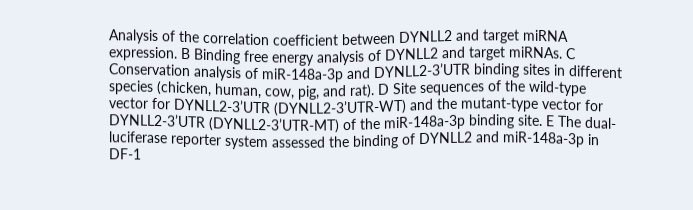Analysis of the correlation coefficient between DYNLL2 and target miRNA expression. B Binding free energy analysis of DYNLL2 and target miRNAs. C Conservation analysis of miR-148a-3p and DYNLL2-3’UTR binding sites in different species (chicken, human, cow, pig, and rat). D Site sequences of the wild-type vector for DYNLL2-3’UTR (DYNLL2-3’UTR-WT) and the mutant-type vector for DYNLL2-3’UTR (DYNLL2-3’UTR-MT) of the miR-148a-3p binding site. E The dual-luciferase reporter system assessed the binding of DYNLL2 and miR-148a-3p in DF-1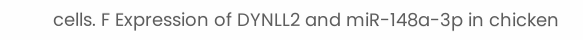cells. F Expression of DYNLL2 and miR-148a-3p in chicken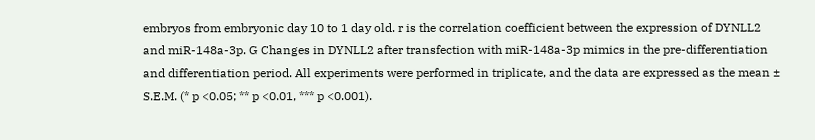embryos from embryonic day 10 to 1 day old. r is the correlation coefficient between the expression of DYNLL2 and miR-148a-3p. G Changes in DYNLL2 after transfection with miR-148a-3p mimics in the pre-differentiation and differentiation period. All experiments were performed in triplicate, and the data are expressed as the mean ± S.E.M. (* p <0.05; ** p <0.01, *** p <0.001).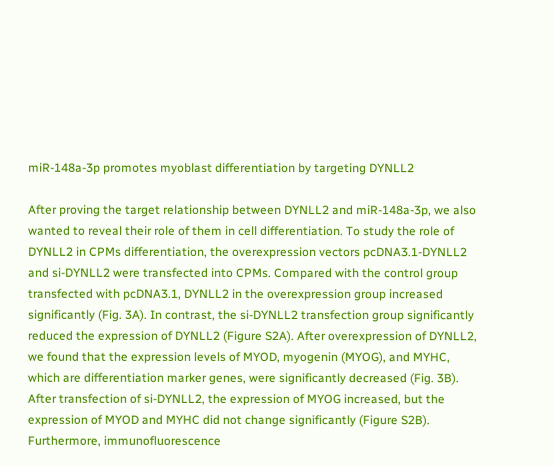miR-148a-3p promotes myoblast differentiation by targeting DYNLL2

After proving the target relationship between DYNLL2 and miR-148a-3p, we also wanted to reveal their role of them in cell differentiation. To study the role of DYNLL2 in CPMs differentiation, the overexpression vectors pcDNA3.1-DYNLL2 and si-DYNLL2 were transfected into CPMs. Compared with the control group transfected with pcDNA3.1, DYNLL2 in the overexpression group increased significantly (Fig. 3A). In contrast, the si-DYNLL2 transfection group significantly reduced the expression of DYNLL2 (Figure S2A). After overexpression of DYNLL2, we found that the expression levels of MYOD, myogenin (MYOG), and MYHC, which are differentiation marker genes, were significantly decreased (Fig. 3B). After transfection of si-DYNLL2, the expression of MYOG increased, but the expression of MYOD and MYHC did not change significantly (Figure S2B). Furthermore, immunofluorescence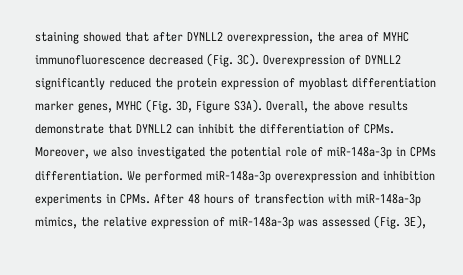staining showed that after DYNLL2 overexpression, the area of MYHC immunofluorescence decreased (Fig. 3C). Overexpression of DYNLL2 significantly reduced the protein expression of myoblast differentiation marker genes, MYHC (Fig. 3D, Figure S3A). Overall, the above results demonstrate that DYNLL2 can inhibit the differentiation of CPMs. Moreover, we also investigated the potential role of miR-148a-3p in CPMs differentiation. We performed miR-148a-3p overexpression and inhibition experiments in CPMs. After 48 hours of transfection with miR-148a-3p mimics, the relative expression of miR-148a-3p was assessed (Fig. 3E),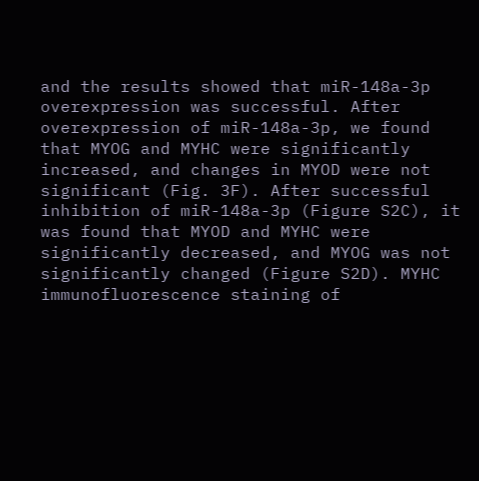and the results showed that miR-148a-3p overexpression was successful. After overexpression of miR-148a-3p, we found that MYOG and MYHC were significantly increased, and changes in MYOD were not significant (Fig. 3F). After successful inhibition of miR-148a-3p (Figure S2C), it was found that MYOD and MYHC were significantly decreased, and MYOG was not significantly changed (Figure S2D). MYHC immunofluorescence staining of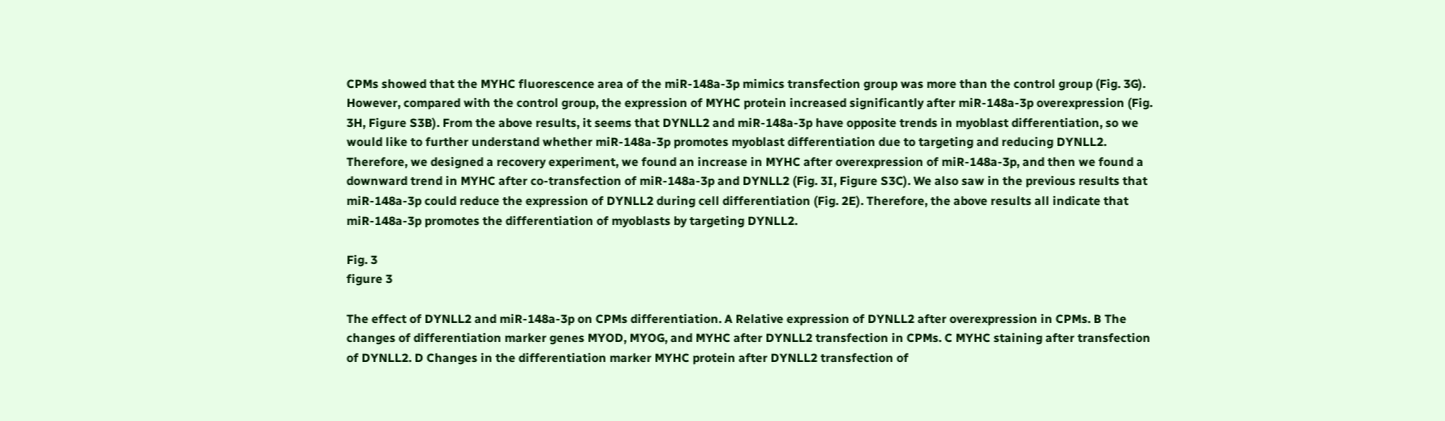CPMs showed that the MYHC fluorescence area of the miR-148a-3p mimics transfection group was more than the control group (Fig. 3G). However, compared with the control group, the expression of MYHC protein increased significantly after miR-148a-3p overexpression (Fig. 3H, Figure S3B). From the above results, it seems that DYNLL2 and miR-148a-3p have opposite trends in myoblast differentiation, so we would like to further understand whether miR-148a-3p promotes myoblast differentiation due to targeting and reducing DYNLL2. Therefore, we designed a recovery experiment, we found an increase in MYHC after overexpression of miR-148a-3p, and then we found a downward trend in MYHC after co-transfection of miR-148a-3p and DYNLL2 (Fig. 3I, Figure S3C). We also saw in the previous results that miR-148a-3p could reduce the expression of DYNLL2 during cell differentiation (Fig. 2E). Therefore, the above results all indicate that miR-148a-3p promotes the differentiation of myoblasts by targeting DYNLL2.

Fig. 3
figure 3

The effect of DYNLL2 and miR-148a-3p on CPMs differentiation. A Relative expression of DYNLL2 after overexpression in CPMs. B The changes of differentiation marker genes MYOD, MYOG, and MYHC after DYNLL2 transfection in CPMs. C MYHC staining after transfection of DYNLL2. D Changes in the differentiation marker MYHC protein after DYNLL2 transfection of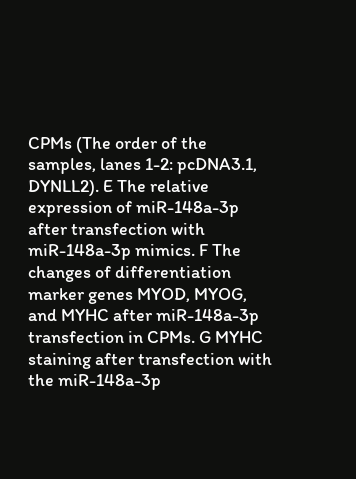CPMs (The order of the samples, lanes 1-2: pcDNA3.1, DYNLL2). E The relative expression of miR-148a-3p after transfection with miR-148a-3p mimics. F The changes of differentiation marker genes MYOD, MYOG, and MYHC after miR-148a-3p transfection in CPMs. G MYHC staining after transfection with the miR-148a-3p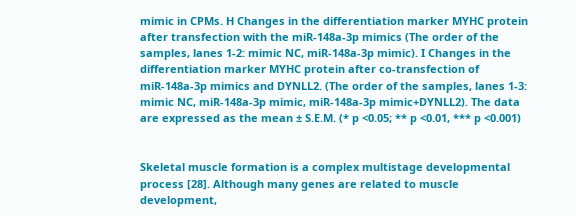mimic in CPMs. H Changes in the differentiation marker MYHC protein after transfection with the miR-148a-3p mimics (The order of the samples, lanes 1-2: mimic NC, miR-148a-3p mimic). I Changes in the differentiation marker MYHC protein after co-transfection of miR-148a-3p mimics and DYNLL2. (The order of the samples, lanes 1-3: mimic NC, miR-148a-3p mimic, miR-148a-3p mimic+DYNLL2). The data are expressed as the mean ± S.E.M. (* p <0.05; ** p <0.01, *** p <0.001)


Skeletal muscle formation is a complex multistage developmental process [28]. Although many genes are related to muscle development,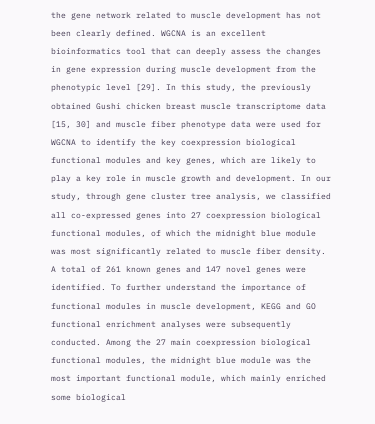the gene network related to muscle development has not been clearly defined. WGCNA is an excellent bioinformatics tool that can deeply assess the changes in gene expression during muscle development from the phenotypic level [29]. In this study, the previously obtained Gushi chicken breast muscle transcriptome data [15, 30] and muscle fiber phenotype data were used for WGCNA to identify the key coexpression biological functional modules and key genes, which are likely to play a key role in muscle growth and development. In our study, through gene cluster tree analysis, we classified all co-expressed genes into 27 coexpression biological functional modules, of which the midnight blue module was most significantly related to muscle fiber density. A total of 261 known genes and 147 novel genes were identified. To further understand the importance of functional modules in muscle development, KEGG and GO functional enrichment analyses were subsequently conducted. Among the 27 main coexpression biological functional modules, the midnight blue module was the most important functional module, which mainly enriched some biological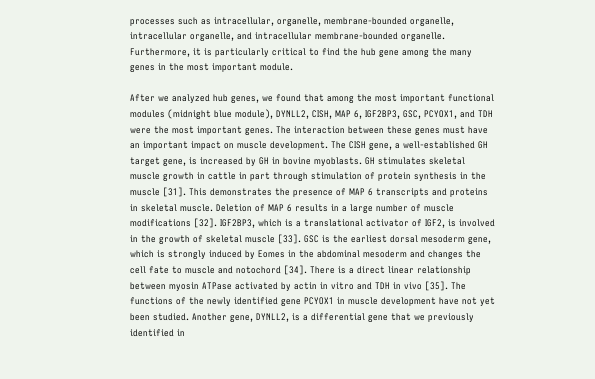processes such as intracellular, organelle, membrane-bounded organelle, intracellular organelle, and intracellular membrane-bounded organelle. Furthermore, it is particularly critical to find the hub gene among the many genes in the most important module.

After we analyzed hub genes, we found that among the most important functional modules (midnight blue module), DYNLL2, CISH, MAP 6, IGF2BP3, GSC, PCYOX1, and TDH were the most important genes. The interaction between these genes must have an important impact on muscle development. The CISH gene, a well-established GH target gene, is increased by GH in bovine myoblasts. GH stimulates skeletal muscle growth in cattle in part through stimulation of protein synthesis in the muscle [31]. This demonstrates the presence of MAP 6 transcripts and proteins in skeletal muscle. Deletion of MAP 6 results in a large number of muscle modifications [32]. IGF2BP3, which is a translational activator of IGF2, is involved in the growth of skeletal muscle [33]. GSC is the earliest dorsal mesoderm gene, which is strongly induced by Eomes in the abdominal mesoderm and changes the cell fate to muscle and notochord [34]. There is a direct linear relationship between myosin ATPase activated by actin in vitro and TDH in vivo [35]. The functions of the newly identified gene PCYOX1 in muscle development have not yet been studied. Another gene, DYNLL2, is a differential gene that we previously identified in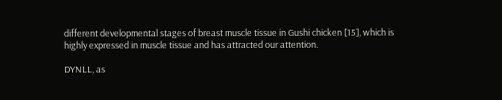different developmental stages of breast muscle tissue in Gushi chicken [15], which is highly expressed in muscle tissue and has attracted our attention.

DYNLL, as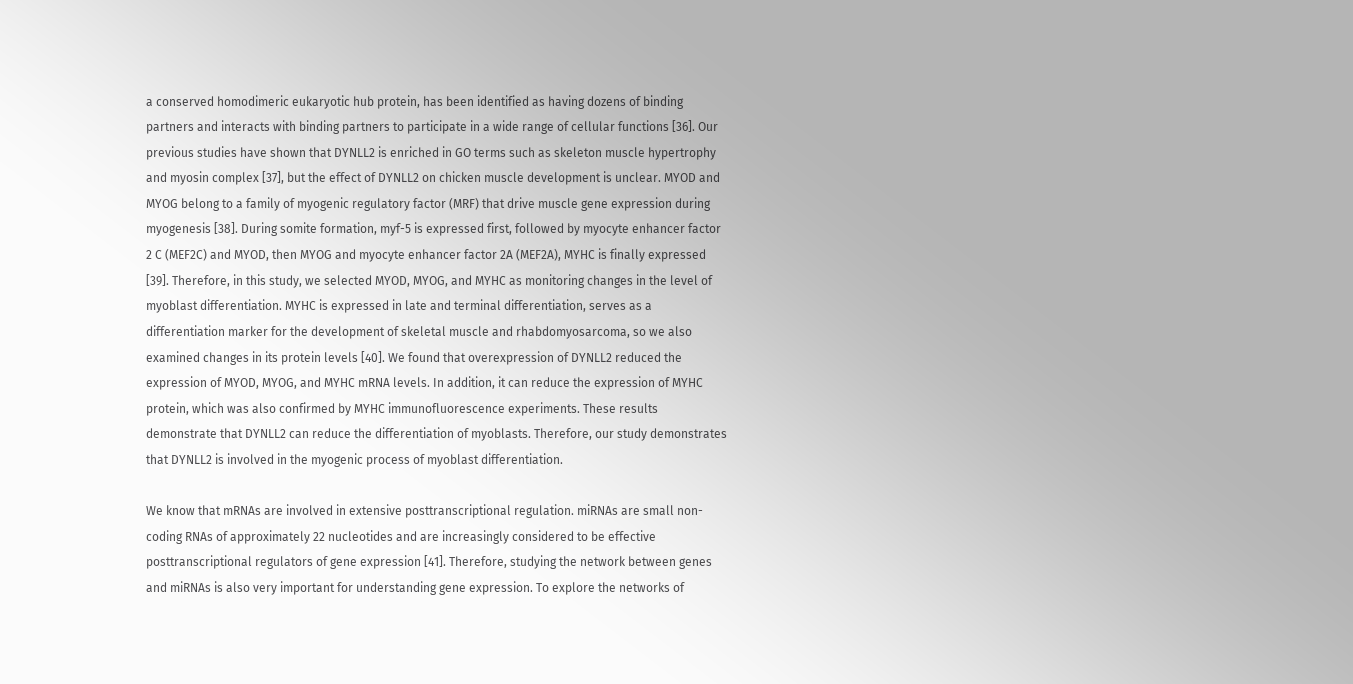a conserved homodimeric eukaryotic hub protein, has been identified as having dozens of binding partners and interacts with binding partners to participate in a wide range of cellular functions [36]. Our previous studies have shown that DYNLL2 is enriched in GO terms such as skeleton muscle hypertrophy and myosin complex [37], but the effect of DYNLL2 on chicken muscle development is unclear. MYOD and MYOG belong to a family of myogenic regulatory factor (MRF) that drive muscle gene expression during myogenesis [38]. During somite formation, myf-5 is expressed first, followed by myocyte enhancer factor 2 C (MEF2C) and MYOD, then MYOG and myocyte enhancer factor 2A (MEF2A), MYHC is finally expressed [39]. Therefore, in this study, we selected MYOD, MYOG, and MYHC as monitoring changes in the level of myoblast differentiation. MYHC is expressed in late and terminal differentiation, serves as a differentiation marker for the development of skeletal muscle and rhabdomyosarcoma, so we also examined changes in its protein levels [40]. We found that overexpression of DYNLL2 reduced the expression of MYOD, MYOG, and MYHC mRNA levels. In addition, it can reduce the expression of MYHC protein, which was also confirmed by MYHC immunofluorescence experiments. These results demonstrate that DYNLL2 can reduce the differentiation of myoblasts. Therefore, our study demonstrates that DYNLL2 is involved in the myogenic process of myoblast differentiation.

We know that mRNAs are involved in extensive posttranscriptional regulation. miRNAs are small non-coding RNAs of approximately 22 nucleotides and are increasingly considered to be effective posttranscriptional regulators of gene expression [41]. Therefore, studying the network between genes and miRNAs is also very important for understanding gene expression. To explore the networks of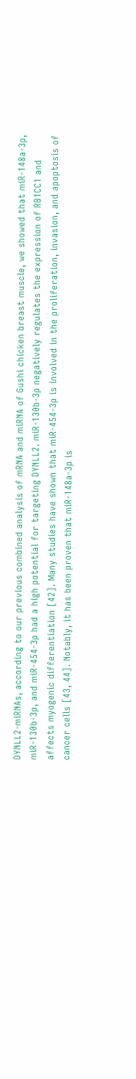DYNLL2-miRNAs, according to our previous combined analysis of mRNA and miRNA of Gushi chicken breast muscle, we showed that miR-148a-3p, miR-130b-3p, and miR-454-3p had a high potential for targeting DYNLL2. miR-130b-3p negatively regulates the expression of RB1CC1 and affects myogenic differentiation [42]. Many studies have shown that miR-454-3p is involved in the proliferation, invasion, and apoptosis of cancer cells [43, 44]. Notably, it has been proven that miR-148a-3p is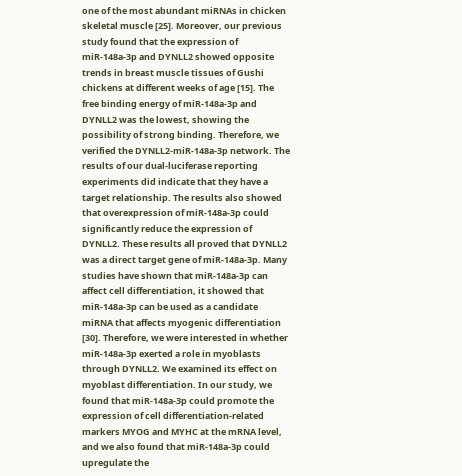one of the most abundant miRNAs in chicken skeletal muscle [25]. Moreover, our previous study found that the expression of miR-148a-3p and DYNLL2 showed opposite trends in breast muscle tissues of Gushi chickens at different weeks of age [15]. The free binding energy of miR-148a-3p and DYNLL2 was the lowest, showing the possibility of strong binding. Therefore, we verified the DYNLL2-miR-148a-3p network. The results of our dual-luciferase reporting experiments did indicate that they have a target relationship. The results also showed that overexpression of miR-148a-3p could significantly reduce the expression of DYNLL2. These results all proved that DYNLL2 was a direct target gene of miR-148a-3p. Many studies have shown that miR-148a-3p can affect cell differentiation, it showed that miR-148a-3p can be used as a candidate miRNA that affects myogenic differentiation [30]. Therefore, we were interested in whether miR-148a-3p exerted a role in myoblasts through DYNLL2. We examined its effect on myoblast differentiation. In our study, we found that miR-148a-3p could promote the expression of cell differentiation-related markers MYOG and MYHC at the mRNA level, and we also found that miR-148a-3p could upregulate the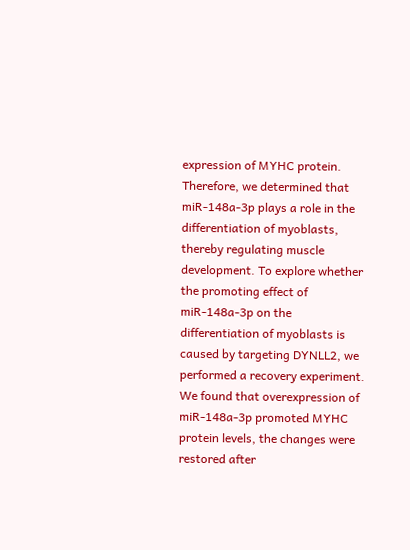expression of MYHC protein. Therefore, we determined that miR-148a-3p plays a role in the differentiation of myoblasts, thereby regulating muscle development. To explore whether the promoting effect of miR-148a-3p on the differentiation of myoblasts is caused by targeting DYNLL2, we performed a recovery experiment. We found that overexpression of miR-148a-3p promoted MYHC protein levels, the changes were restored after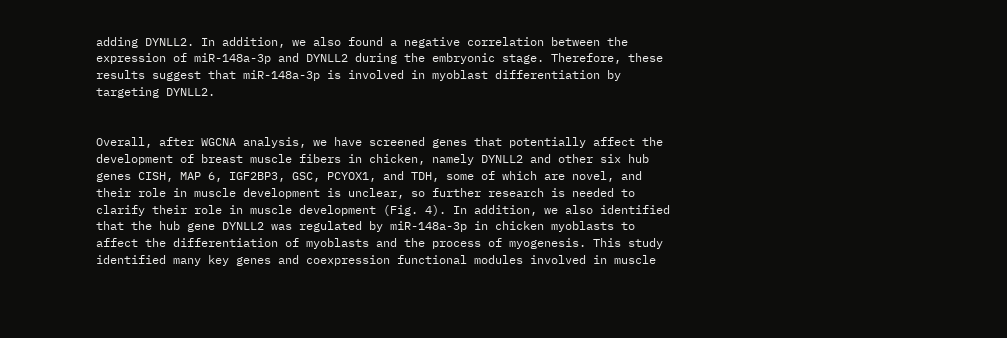adding DYNLL2. In addition, we also found a negative correlation between the expression of miR-148a-3p and DYNLL2 during the embryonic stage. Therefore, these results suggest that miR-148a-3p is involved in myoblast differentiation by targeting DYNLL2.


Overall, after WGCNA analysis, we have screened genes that potentially affect the development of breast muscle fibers in chicken, namely DYNLL2 and other six hub genes CISH, MAP 6, IGF2BP3, GSC, PCYOX1, and TDH, some of which are novel, and their role in muscle development is unclear, so further research is needed to clarify their role in muscle development (Fig. 4). In addition, we also identified that the hub gene DYNLL2 was regulated by miR-148a-3p in chicken myoblasts to affect the differentiation of myoblasts and the process of myogenesis. This study identified many key genes and coexpression functional modules involved in muscle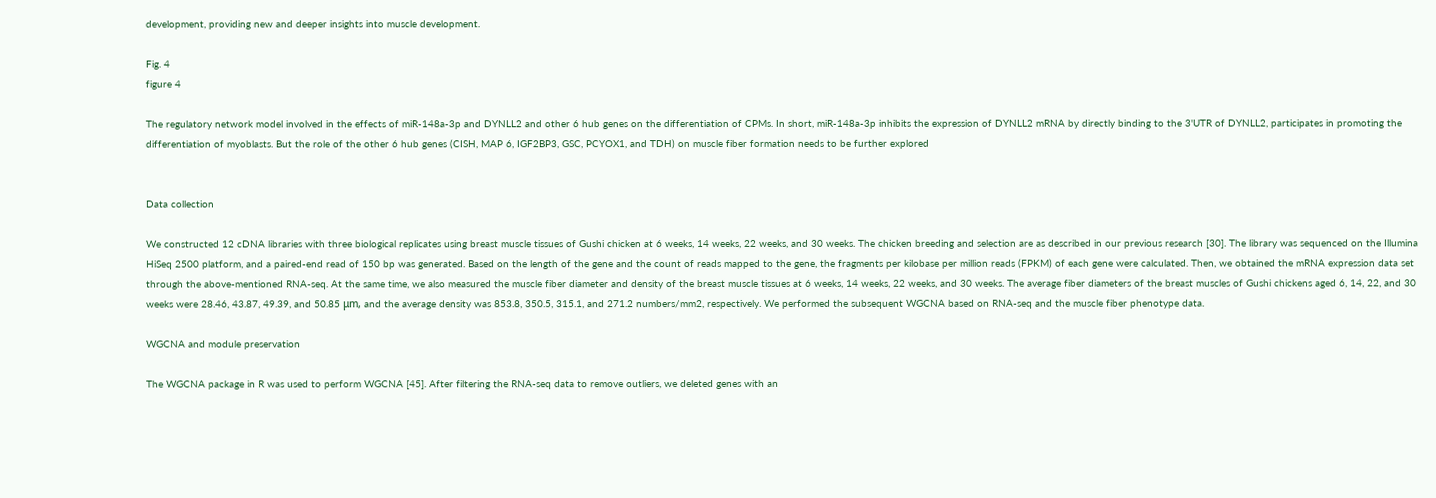development, providing new and deeper insights into muscle development.

Fig. 4
figure 4

The regulatory network model involved in the effects of miR-148a-3p and DYNLL2 and other 6 hub genes on the differentiation of CPMs. In short, miR-148a-3p inhibits the expression of DYNLL2 mRNA by directly binding to the 3'UTR of DYNLL2, participates in promoting the differentiation of myoblasts. But the role of the other 6 hub genes (CISH, MAP 6, IGF2BP3, GSC, PCYOX1, and TDH) on muscle fiber formation needs to be further explored


Data collection

We constructed 12 cDNA libraries with three biological replicates using breast muscle tissues of Gushi chicken at 6 weeks, 14 weeks, 22 weeks, and 30 weeks. The chicken breeding and selection are as described in our previous research [30]. The library was sequenced on the Illumina HiSeq 2500 platform, and a paired-end read of 150 bp was generated. Based on the length of the gene and the count of reads mapped to the gene, the fragments per kilobase per million reads (FPKM) of each gene were calculated. Then, we obtained the mRNA expression data set through the above-mentioned RNA-seq. At the same time, we also measured the muscle fiber diameter and density of the breast muscle tissues at 6 weeks, 14 weeks, 22 weeks, and 30 weeks. The average fiber diameters of the breast muscles of Gushi chickens aged 6, 14, 22, and 30 weeks were 28.46, 43.87, 49.39, and 50.85 μm, and the average density was 853.8, 350.5, 315.1, and 271.2 numbers/mm2, respectively. We performed the subsequent WGCNA based on RNA-seq and the muscle fiber phenotype data.

WGCNA and module preservation

The WGCNA package in R was used to perform WGCNA [45]. After filtering the RNA-seq data to remove outliers, we deleted genes with an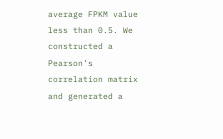average FPKM value less than 0.5. We constructed a Pearson’s correlation matrix and generated a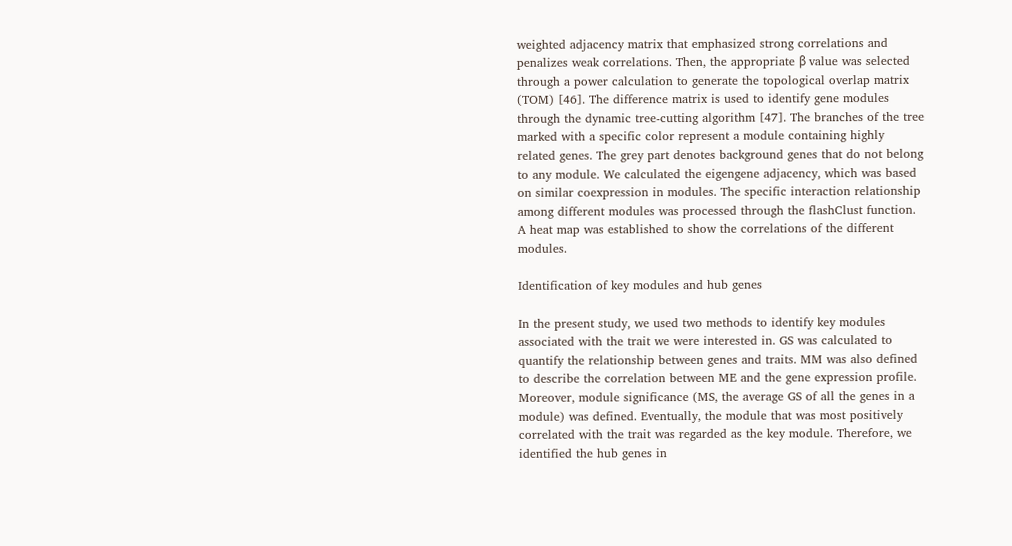weighted adjacency matrix that emphasized strong correlations and penalizes weak correlations. Then, the appropriate β value was selected through a power calculation to generate the topological overlap matrix (TOM) [46]. The difference matrix is used to identify gene modules through the dynamic tree-cutting algorithm [47]. The branches of the tree marked with a specific color represent a module containing highly related genes. The grey part denotes background genes that do not belong to any module. We calculated the eigengene adjacency, which was based on similar coexpression in modules. The specific interaction relationship among different modules was processed through the flashClust function. A heat map was established to show the correlations of the different modules.

Identification of key modules and hub genes

In the present study, we used two methods to identify key modules associated with the trait we were interested in. GS was calculated to quantify the relationship between genes and traits. MM was also defined to describe the correlation between ME and the gene expression profile. Moreover, module significance (MS, the average GS of all the genes in a module) was defined. Eventually, the module that was most positively correlated with the trait was regarded as the key module. Therefore, we identified the hub genes in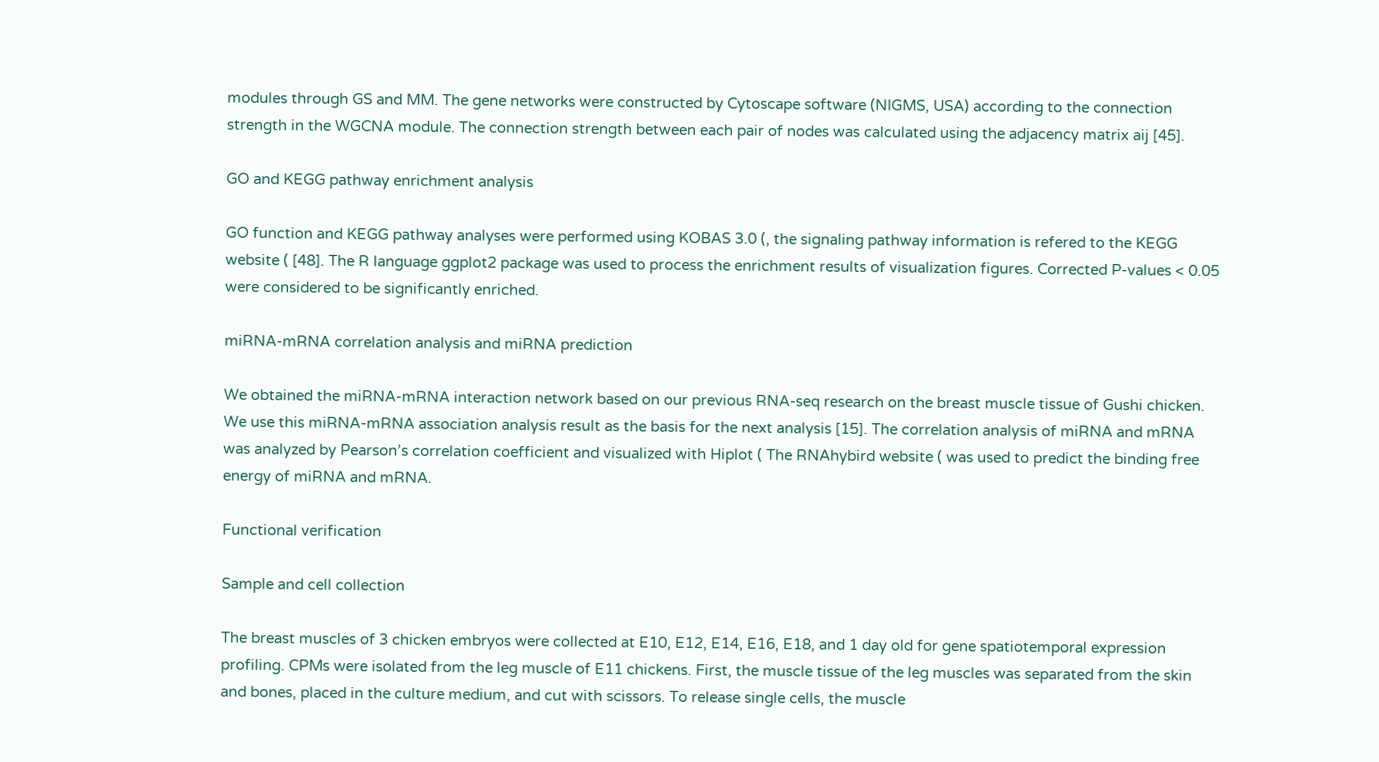modules through GS and MM. The gene networks were constructed by Cytoscape software (NIGMS, USA) according to the connection strength in the WGCNA module. The connection strength between each pair of nodes was calculated using the adjacency matrix aij [45].

GO and KEGG pathway enrichment analysis

GO function and KEGG pathway analyses were performed using KOBAS 3.0 (, the signaling pathway information is refered to the KEGG website ( [48]. The R language ggplot2 package was used to process the enrichment results of visualization figures. Corrected P-values < 0.05 were considered to be significantly enriched.

miRNA-mRNA correlation analysis and miRNA prediction

We obtained the miRNA-mRNA interaction network based on our previous RNA-seq research on the breast muscle tissue of Gushi chicken. We use this miRNA-mRNA association analysis result as the basis for the next analysis [15]. The correlation analysis of miRNA and mRNA was analyzed by Pearson’s correlation coefficient and visualized with Hiplot ( The RNAhybird website ( was used to predict the binding free energy of miRNA and mRNA.

Functional verification

Sample and cell collection

The breast muscles of 3 chicken embryos were collected at E10, E12, E14, E16, E18, and 1 day old for gene spatiotemporal expression profiling. CPMs were isolated from the leg muscle of E11 chickens. First, the muscle tissue of the leg muscles was separated from the skin and bones, placed in the culture medium, and cut with scissors. To release single cells, the muscle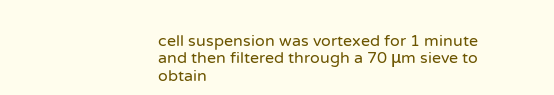cell suspension was vortexed for 1 minute and then filtered through a 70 μm sieve to obtain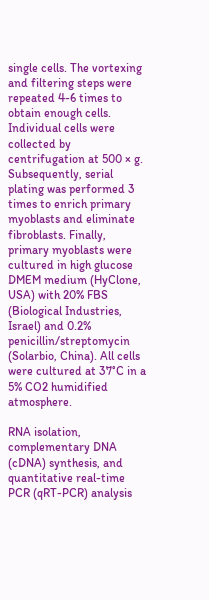single cells. The vortexing and filtering steps were repeated 4-6 times to obtain enough cells. Individual cells were collected by centrifugation at 500 × g. Subsequently, serial plating was performed 3 times to enrich primary myoblasts and eliminate fibroblasts. Finally, primary myoblasts were cultured in high glucose DMEM medium (HyClone, USA) with 20% FBS (Biological Industries, Israel) and 0.2% penicillin/streptomycin (Solarbio, China). All cells were cultured at 37°C in a 5% CO2 humidified atmosphere.

RNA isolation, complementary DNA (cDNA) synthesis, and quantitative real-time PCR (qRT-PCR) analysis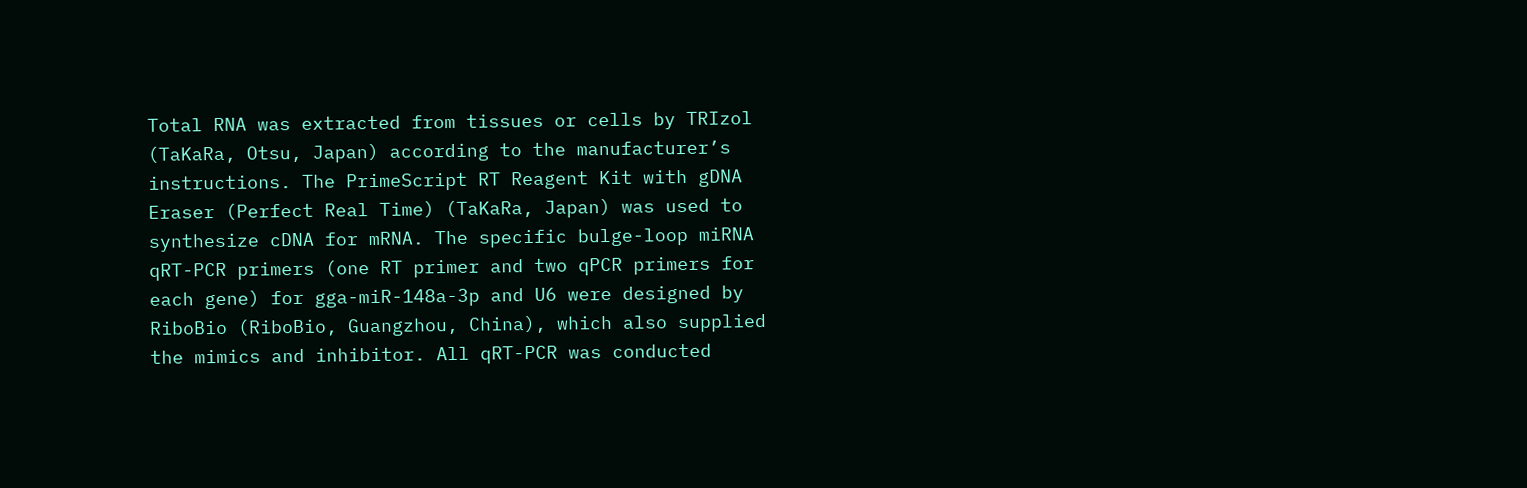Total RNA was extracted from tissues or cells by TRIzol (TaKaRa, Otsu, Japan) according to the manufacturer’s instructions. The PrimeScript RT Reagent Kit with gDNA Eraser (Perfect Real Time) (TaKaRa, Japan) was used to synthesize cDNA for mRNA. The specific bulge-loop miRNA qRT-PCR primers (one RT primer and two qPCR primers for each gene) for gga-miR-148a-3p and U6 were designed by RiboBio (RiboBio, Guangzhou, China), which also supplied the mimics and inhibitor. All qRT-PCR was conducted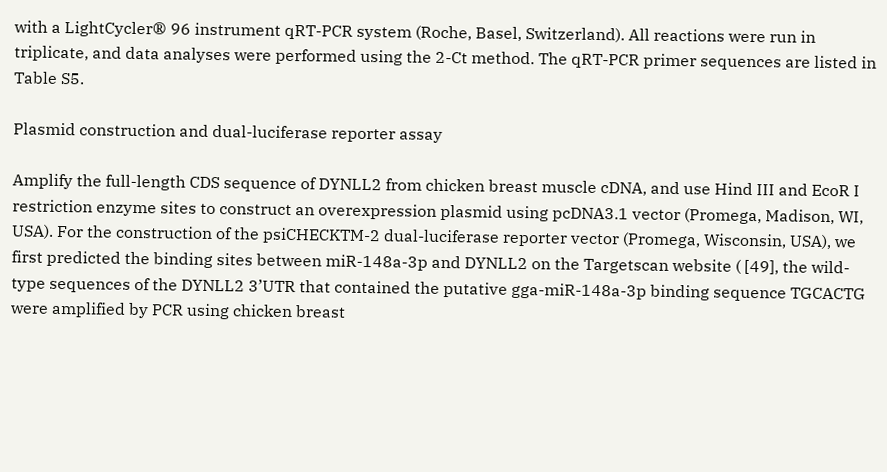with a LightCycler® 96 instrument qRT-PCR system (Roche, Basel, Switzerland). All reactions were run in triplicate, and data analyses were performed using the 2-Ct method. The qRT-PCR primer sequences are listed in Table S5.

Plasmid construction and dual-luciferase reporter assay

Amplify the full-length CDS sequence of DYNLL2 from chicken breast muscle cDNA, and use Hind III and EcoR I restriction enzyme sites to construct an overexpression plasmid using pcDNA3.1 vector (Promega, Madison, WI, USA). For the construction of the psiCHECKTM-2 dual-luciferase reporter vector (Promega, Wisconsin, USA), we first predicted the binding sites between miR-148a-3p and DYNLL2 on the Targetscan website ( [49], the wild-type sequences of the DYNLL2 3’UTR that contained the putative gga-miR-148a-3p binding sequence TGCACTG were amplified by PCR using chicken breast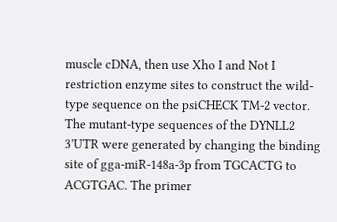muscle cDNA, then use Xho I and Not I restriction enzyme sites to construct the wild-type sequence on the psiCHECK TM-2 vector. The mutant-type sequences of the DYNLL2 3’UTR were generated by changing the binding site of gga-miR-148a-3p from TGCACTG to ACGTGAC. The primer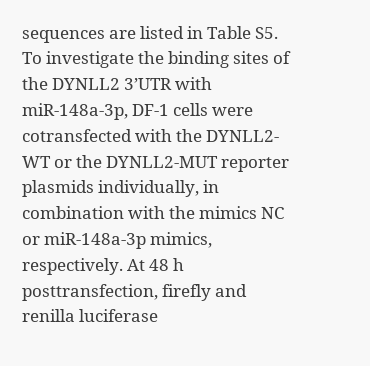sequences are listed in Table S5. To investigate the binding sites of the DYNLL2 3’UTR with miR-148a-3p, DF-1 cells were cotransfected with the DYNLL2-WT or the DYNLL2-MUT reporter plasmids individually, in combination with the mimics NC or miR-148a-3p mimics, respectively. At 48 h posttransfection, firefly and renilla luciferase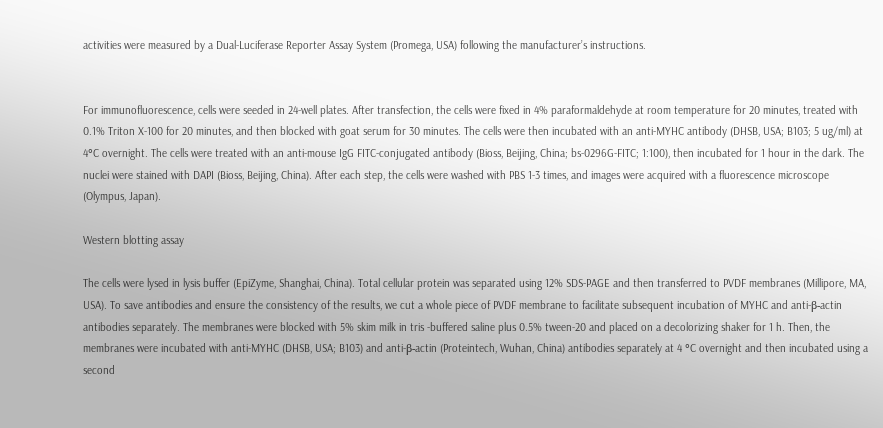activities were measured by a Dual-Luciferase Reporter Assay System (Promega, USA) following the manufacturer’s instructions.


For immunofluorescence, cells were seeded in 24-well plates. After transfection, the cells were fixed in 4% paraformaldehyde at room temperature for 20 minutes, treated with 0.1% Triton X-100 for 20 minutes, and then blocked with goat serum for 30 minutes. The cells were then incubated with an anti-MYHC antibody (DHSB, USA; B103; 5 ug/ml) at 4°C overnight. The cells were treated with an anti-mouse IgG FITC-conjugated antibody (Bioss, Beijing, China; bs-0296G-FITC; 1:100), then incubated for 1 hour in the dark. The nuclei were stained with DAPI (Bioss, Beijing, China). After each step, the cells were washed with PBS 1-3 times, and images were acquired with a fluorescence microscope (Olympus, Japan).

Western blotting assay

The cells were lysed in lysis buffer (EpiZyme, Shanghai, China). Total cellular protein was separated using 12% SDS-PAGE and then transferred to PVDF membranes (Millipore, MA, USA). To save antibodies and ensure the consistency of the results, we cut a whole piece of PVDF membrane to facilitate subsequent incubation of MYHC and anti-β-actin antibodies separately. The membranes were blocked with 5% skim milk in tris -buffered saline plus 0.5% tween-20 and placed on a decolorizing shaker for 1 h. Then, the membranes were incubated with anti-MYHC (DHSB, USA; B103) and anti-β-actin (Proteintech, Wuhan, China) antibodies separately at 4 °C overnight and then incubated using a second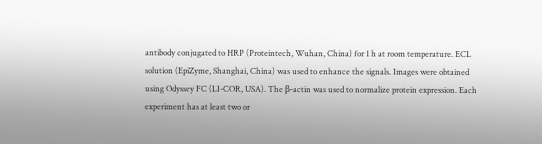antibody conjugated to HRP (Proteintech, Wuhan, China) for 1 h at room temperature. ECL solution (EpiZyme, Shanghai, China) was used to enhance the signals. Images were obtained using Odyssey FC (LI-COR, USA). The β-actin was used to normalize protein expression. Each experiment has at least two or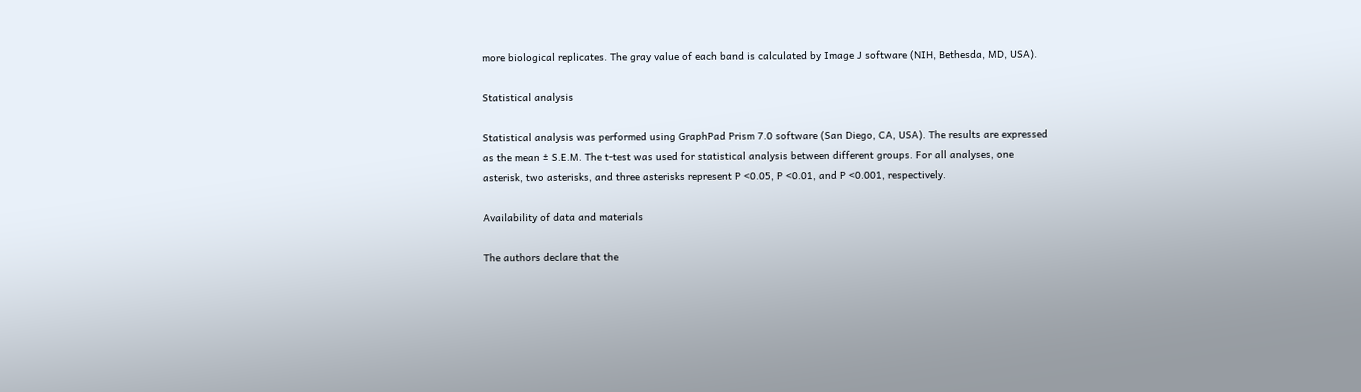more biological replicates. The gray value of each band is calculated by Image J software (NIH, Bethesda, MD, USA).

Statistical analysis

Statistical analysis was performed using GraphPad Prism 7.0 software (San Diego, CA, USA). The results are expressed as the mean ± S.E.M. The t-test was used for statistical analysis between different groups. For all analyses, one asterisk, two asterisks, and three asterisks represent P <0.05, P <0.01, and P <0.001, respectively.

Availability of data and materials

The authors declare that the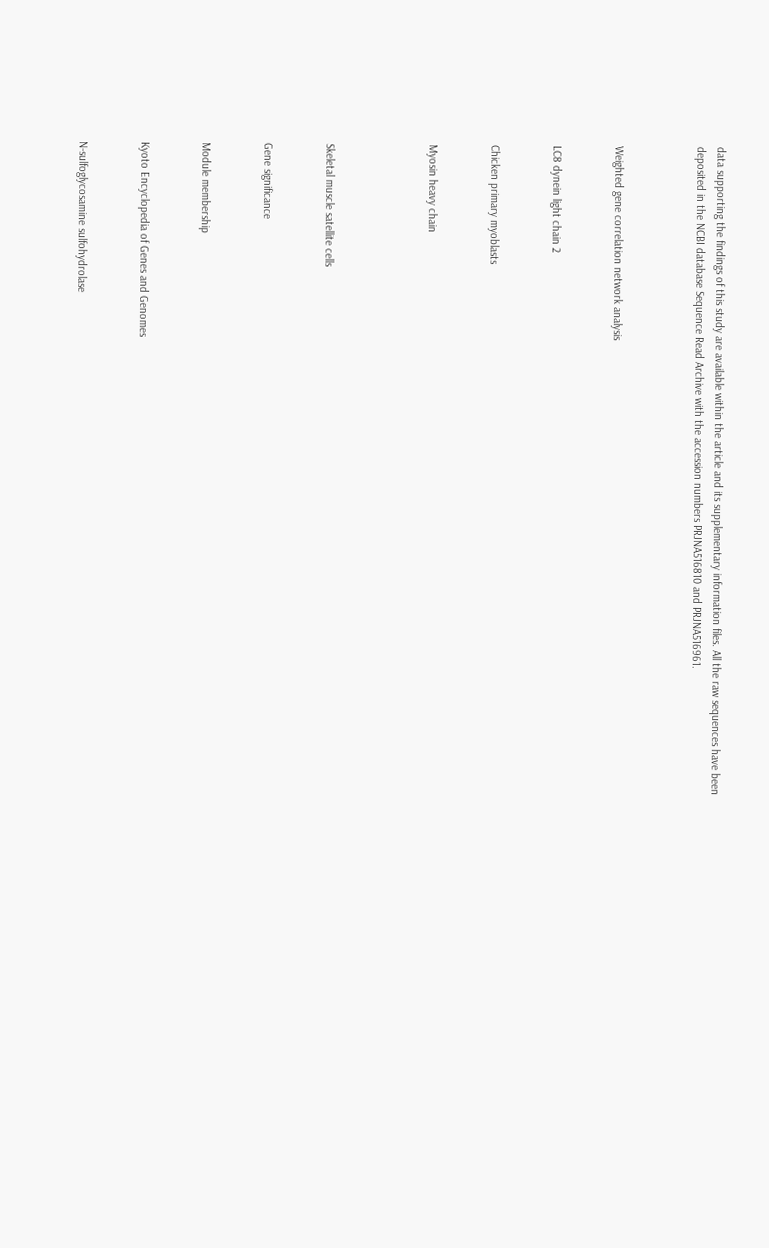data supporting the findings of this study are available within the article and its supplementary information files. All the raw sequences have been deposited in the NCBI database Sequence Read Archive with the accession numbers PRJNA516810 and PRJNA516961.



Weighted gene correlation network analysis


LC8 dynein light chain 2


Chicken primary myoblasts


Myosin heavy chain




Skeletal muscle satellite cells


Gene significance


Module membership


Kyoto Encyclopedia of Genes and Genomes


N-sulfoglycosamine sulfohydrolase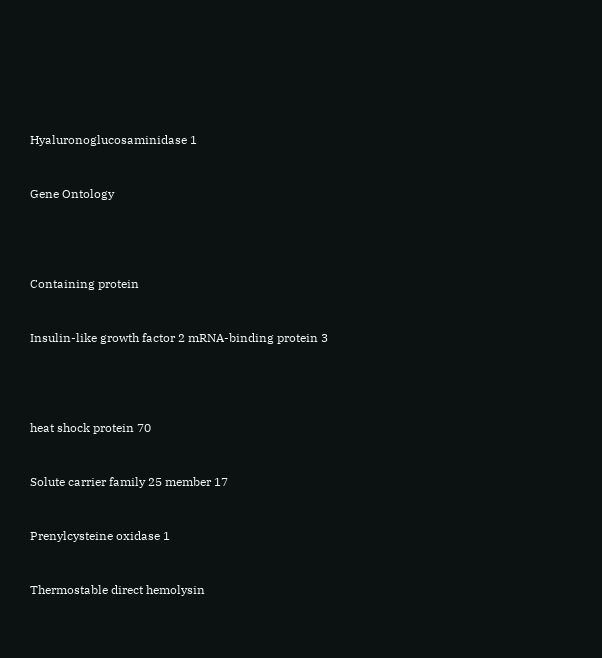Hyaluronoglucosaminidase 1


Gene Ontology




Containing protein


Insulin-like growth factor 2 mRNA-binding protein 3




heat shock protein 70


Solute carrier family 25 member 17


Prenylcysteine oxidase 1


Thermostable direct hemolysin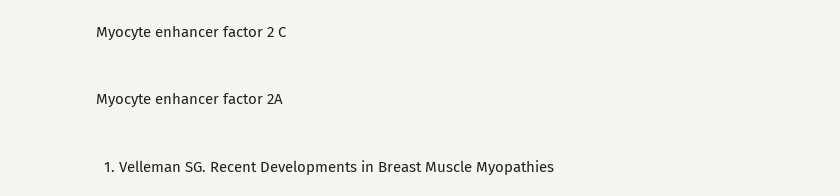Myocyte enhancer factor 2 C


Myocyte enhancer factor 2A


  1. Velleman SG. Recent Developments in Breast Muscle Myopathies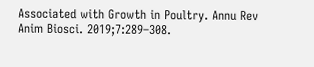Associated with Growth in Poultry. Annu Rev Anim Biosci. 2019;7:289–308.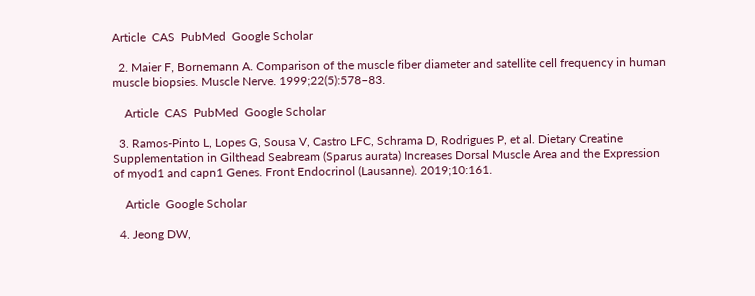Article  CAS  PubMed  Google Scholar

  2. Maier F, Bornemann A. Comparison of the muscle fiber diameter and satellite cell frequency in human muscle biopsies. Muscle Nerve. 1999;22(5):578–83.

    Article  CAS  PubMed  Google Scholar

  3. Ramos-Pinto L, Lopes G, Sousa V, Castro LFC, Schrama D, Rodrigues P, et al. Dietary Creatine Supplementation in Gilthead Seabream (Sparus aurata) Increases Dorsal Muscle Area and the Expression of myod1 and capn1 Genes. Front Endocrinol (Lausanne). 2019;10:161.

    Article  Google Scholar

  4. Jeong DW,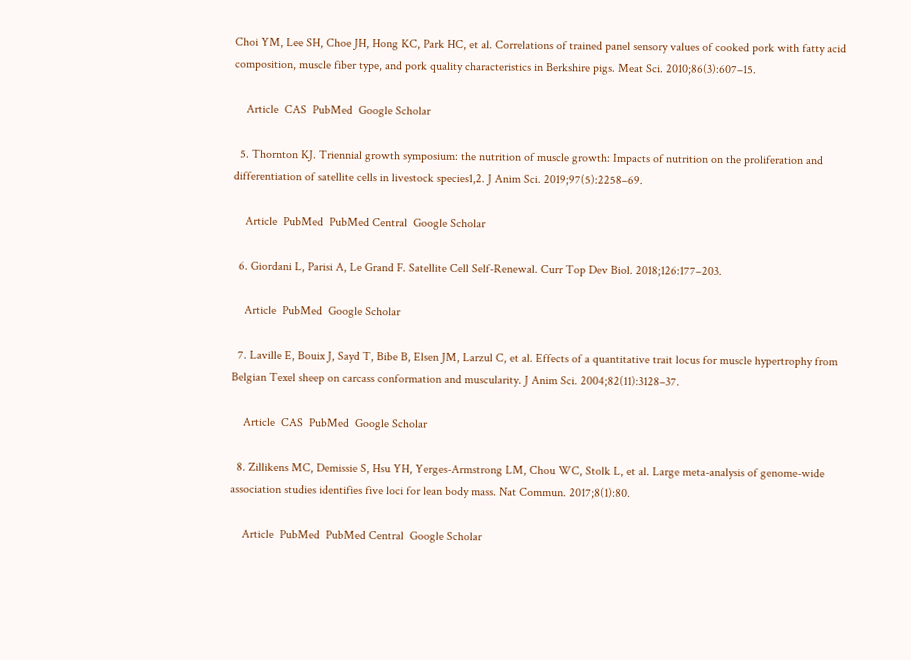Choi YM, Lee SH, Choe JH, Hong KC, Park HC, et al. Correlations of trained panel sensory values of cooked pork with fatty acid composition, muscle fiber type, and pork quality characteristics in Berkshire pigs. Meat Sci. 2010;86(3):607–15.

    Article  CAS  PubMed  Google Scholar

  5. Thornton KJ. Triennial growth symposium: the nutrition of muscle growth: Impacts of nutrition on the proliferation and differentiation of satellite cells in livestock species1,2. J Anim Sci. 2019;97(5):2258–69.

    Article  PubMed  PubMed Central  Google Scholar

  6. Giordani L, Parisi A, Le Grand F. Satellite Cell Self-Renewal. Curr Top Dev Biol. 2018;126:177–203.

    Article  PubMed  Google Scholar

  7. Laville E, Bouix J, Sayd T, Bibe B, Elsen JM, Larzul C, et al. Effects of a quantitative trait locus for muscle hypertrophy from Belgian Texel sheep on carcass conformation and muscularity. J Anim Sci. 2004;82(11):3128–37.

    Article  CAS  PubMed  Google Scholar

  8. Zillikens MC, Demissie S, Hsu YH, Yerges-Armstrong LM, Chou WC, Stolk L, et al. Large meta-analysis of genome-wide association studies identifies five loci for lean body mass. Nat Commun. 2017;8(1):80.

    Article  PubMed  PubMed Central  Google Scholar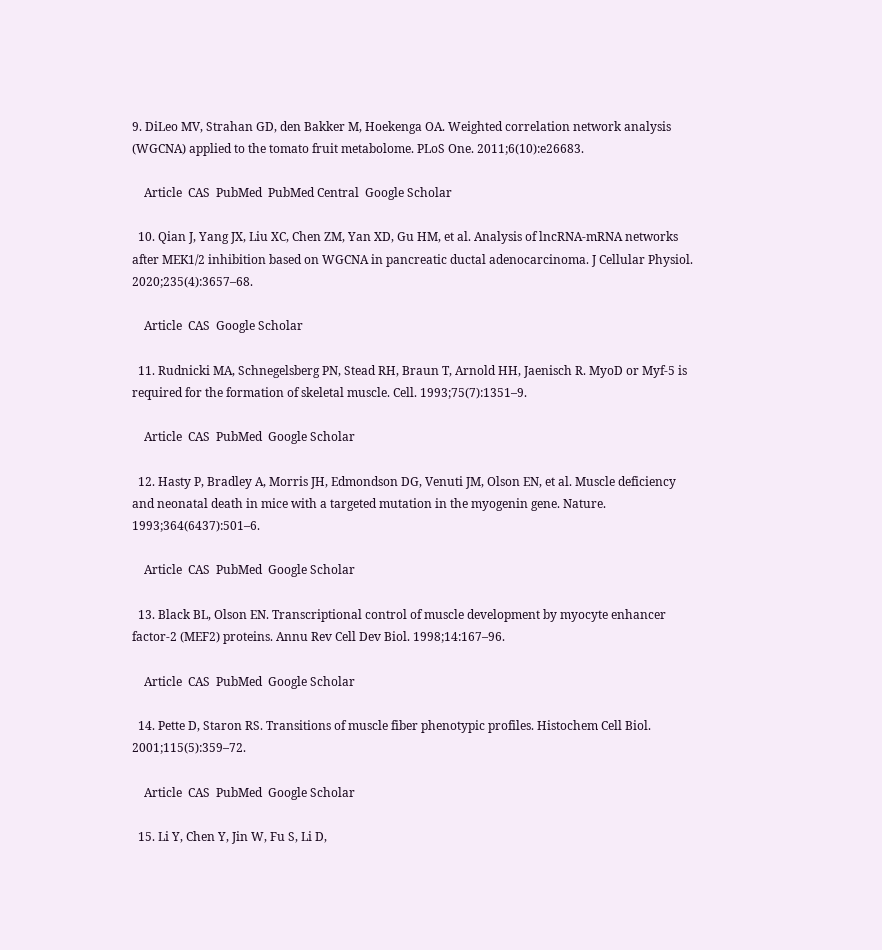9. DiLeo MV, Strahan GD, den Bakker M, Hoekenga OA. Weighted correlation network analysis (WGCNA) applied to the tomato fruit metabolome. PLoS One. 2011;6(10):e26683.

    Article  CAS  PubMed  PubMed Central  Google Scholar

  10. Qian J, Yang JX, Liu XC, Chen ZM, Yan XD, Gu HM, et al. Analysis of lncRNA-mRNA networks after MEK1/2 inhibition based on WGCNA in pancreatic ductal adenocarcinoma. J Cellular Physiol. 2020;235(4):3657–68.

    Article  CAS  Google Scholar

  11. Rudnicki MA, Schnegelsberg PN, Stead RH, Braun T, Arnold HH, Jaenisch R. MyoD or Myf-5 is required for the formation of skeletal muscle. Cell. 1993;75(7):1351–9.

    Article  CAS  PubMed  Google Scholar

  12. Hasty P, Bradley A, Morris JH, Edmondson DG, Venuti JM, Olson EN, et al. Muscle deficiency and neonatal death in mice with a targeted mutation in the myogenin gene. Nature. 1993;364(6437):501–6.

    Article  CAS  PubMed  Google Scholar

  13. Black BL, Olson EN. Transcriptional control of muscle development by myocyte enhancer factor-2 (MEF2) proteins. Annu Rev Cell Dev Biol. 1998;14:167–96.

    Article  CAS  PubMed  Google Scholar

  14. Pette D, Staron RS. Transitions of muscle fiber phenotypic profiles. Histochem Cell Biol. 2001;115(5):359–72.

    Article  CAS  PubMed  Google Scholar

  15. Li Y, Chen Y, Jin W, Fu S, Li D,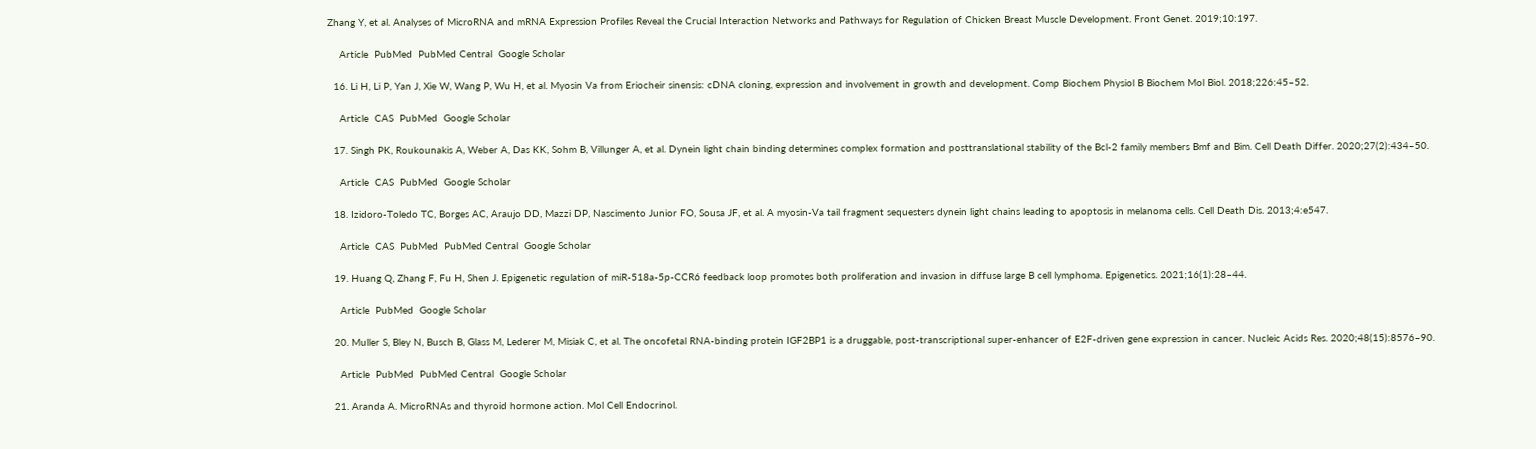Zhang Y, et al. Analyses of MicroRNA and mRNA Expression Profiles Reveal the Crucial Interaction Networks and Pathways for Regulation of Chicken Breast Muscle Development. Front Genet. 2019;10:197.

    Article  PubMed  PubMed Central  Google Scholar

  16. Li H, Li P, Yan J, Xie W, Wang P, Wu H, et al. Myosin Va from Eriocheir sinensis: cDNA cloning, expression and involvement in growth and development. Comp Biochem Physiol B Biochem Mol Biol. 2018;226:45–52.

    Article  CAS  PubMed  Google Scholar

  17. Singh PK, Roukounakis A, Weber A, Das KK, Sohm B, Villunger A, et al. Dynein light chain binding determines complex formation and posttranslational stability of the Bcl-2 family members Bmf and Bim. Cell Death Differ. 2020;27(2):434–50.

    Article  CAS  PubMed  Google Scholar

  18. Izidoro-Toledo TC, Borges AC, Araujo DD, Mazzi DP, Nascimento Junior FO, Sousa JF, et al. A myosin-Va tail fragment sequesters dynein light chains leading to apoptosis in melanoma cells. Cell Death Dis. 2013;4:e547.

    Article  CAS  PubMed  PubMed Central  Google Scholar

  19. Huang Q, Zhang F, Fu H, Shen J. Epigenetic regulation of miR-518a-5p-CCR6 feedback loop promotes both proliferation and invasion in diffuse large B cell lymphoma. Epigenetics. 2021;16(1):28–44.

    Article  PubMed  Google Scholar

  20. Muller S, Bley N, Busch B, Glass M, Lederer M, Misiak C, et al. The oncofetal RNA-binding protein IGF2BP1 is a druggable, post-transcriptional super-enhancer of E2F-driven gene expression in cancer. Nucleic Acids Res. 2020;48(15):8576–90.

    Article  PubMed  PubMed Central  Google Scholar

  21. Aranda A. MicroRNAs and thyroid hormone action. Mol Cell Endocrinol.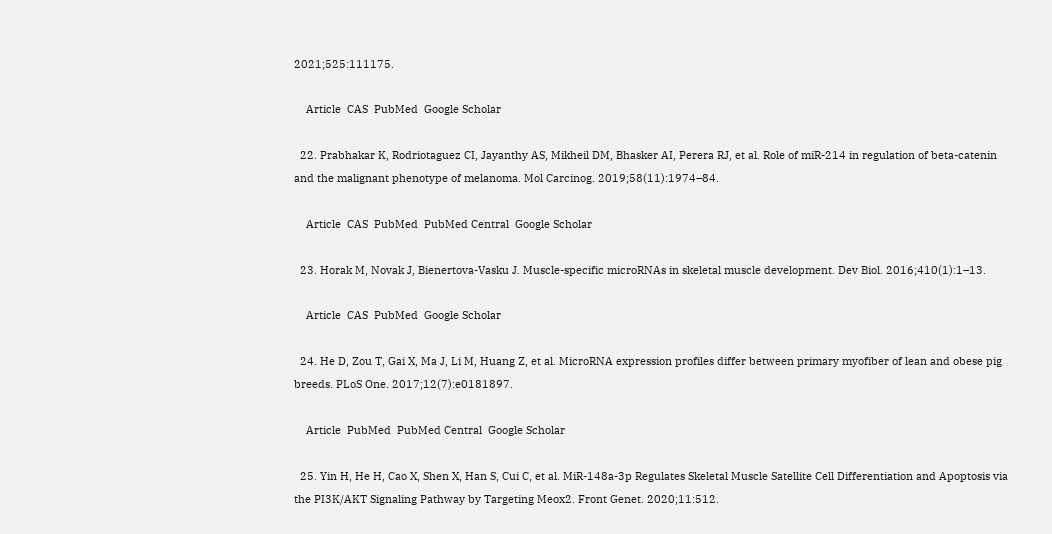2021;525:111175.

    Article  CAS  PubMed  Google Scholar

  22. Prabhakar K, Rodriotaguez CI, Jayanthy AS, Mikheil DM, Bhasker AI, Perera RJ, et al. Role of miR-214 in regulation of beta-catenin and the malignant phenotype of melanoma. Mol Carcinog. 2019;58(11):1974–84.

    Article  CAS  PubMed  PubMed Central  Google Scholar

  23. Horak M, Novak J, Bienertova-Vasku J. Muscle-specific microRNAs in skeletal muscle development. Dev Biol. 2016;410(1):1–13.

    Article  CAS  PubMed  Google Scholar

  24. He D, Zou T, Gai X, Ma J, Li M, Huang Z, et al. MicroRNA expression profiles differ between primary myofiber of lean and obese pig breeds. PLoS One. 2017;12(7):e0181897.

    Article  PubMed  PubMed Central  Google Scholar

  25. Yin H, He H, Cao X, Shen X, Han S, Cui C, et al. MiR-148a-3p Regulates Skeletal Muscle Satellite Cell Differentiation and Apoptosis via the PI3K/AKT Signaling Pathway by Targeting Meox2. Front Genet. 2020;11:512.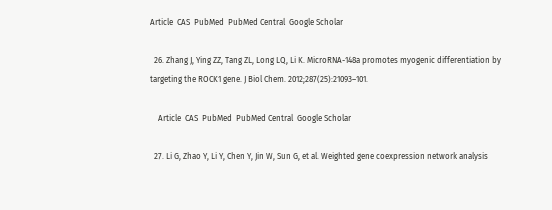Article  CAS  PubMed  PubMed Central  Google Scholar

  26. Zhang J, Ying ZZ, Tang ZL, Long LQ, Li K. MicroRNA-148a promotes myogenic differentiation by targeting the ROCK1 gene. J Biol Chem. 2012;287(25):21093–101.

    Article  CAS  PubMed  PubMed Central  Google Scholar

  27. Li G, Zhao Y, Li Y, Chen Y, Jin W, Sun G, et al. Weighted gene coexpression network analysis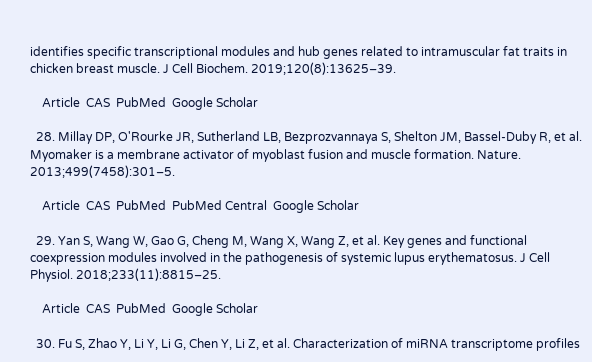identifies specific transcriptional modules and hub genes related to intramuscular fat traits in chicken breast muscle. J Cell Biochem. 2019;120(8):13625–39.

    Article  CAS  PubMed  Google Scholar

  28. Millay DP, O'Rourke JR, Sutherland LB, Bezprozvannaya S, Shelton JM, Bassel-Duby R, et al. Myomaker is a membrane activator of myoblast fusion and muscle formation. Nature. 2013;499(7458):301–5.

    Article  CAS  PubMed  PubMed Central  Google Scholar

  29. Yan S, Wang W, Gao G, Cheng M, Wang X, Wang Z, et al. Key genes and functional coexpression modules involved in the pathogenesis of systemic lupus erythematosus. J Cell Physiol. 2018;233(11):8815–25.

    Article  CAS  PubMed  Google Scholar

  30. Fu S, Zhao Y, Li Y, Li G, Chen Y, Li Z, et al. Characterization of miRNA transcriptome profiles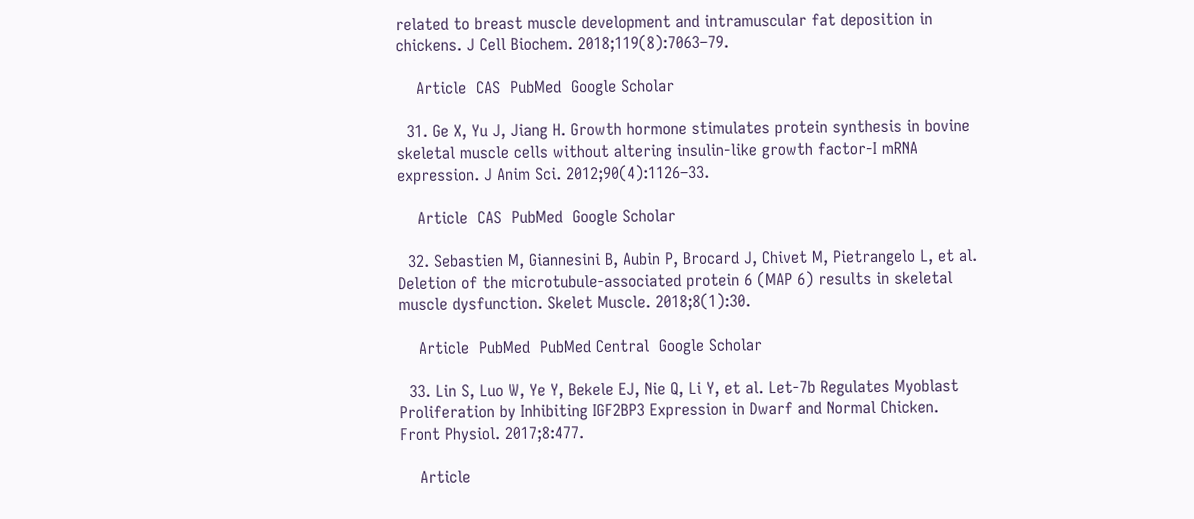related to breast muscle development and intramuscular fat deposition in chickens. J Cell Biochem. 2018;119(8):7063–79.

    Article  CAS  PubMed  Google Scholar

  31. Ge X, Yu J, Jiang H. Growth hormone stimulates protein synthesis in bovine skeletal muscle cells without altering insulin-like growth factor-I mRNA expression. J Anim Sci. 2012;90(4):1126–33.

    Article  CAS  PubMed  Google Scholar

  32. Sebastien M, Giannesini B, Aubin P, Brocard J, Chivet M, Pietrangelo L, et al. Deletion of the microtubule-associated protein 6 (MAP 6) results in skeletal muscle dysfunction. Skelet Muscle. 2018;8(1):30.

    Article  PubMed  PubMed Central  Google Scholar

  33. Lin S, Luo W, Ye Y, Bekele EJ, Nie Q, Li Y, et al. Let-7b Regulates Myoblast Proliferation by Inhibiting IGF2BP3 Expression in Dwarf and Normal Chicken. Front Physiol. 2017;8:477.

    Article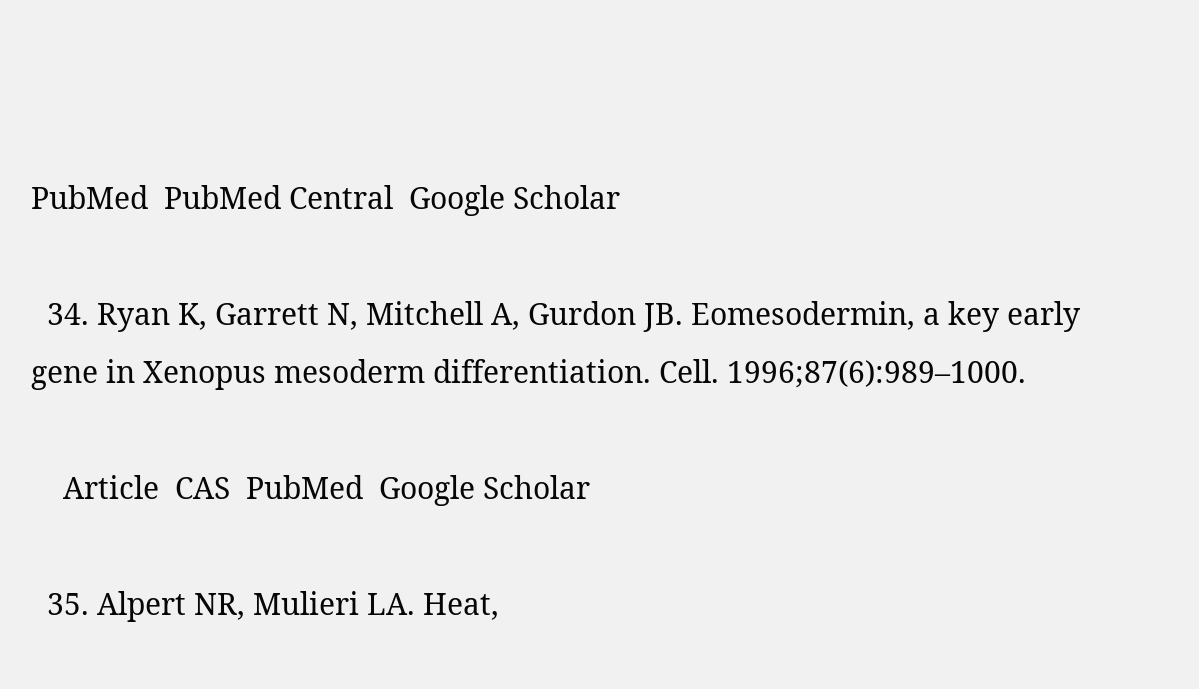PubMed  PubMed Central  Google Scholar

  34. Ryan K, Garrett N, Mitchell A, Gurdon JB. Eomesodermin, a key early gene in Xenopus mesoderm differentiation. Cell. 1996;87(6):989–1000.

    Article  CAS  PubMed  Google Scholar

  35. Alpert NR, Mulieri LA. Heat,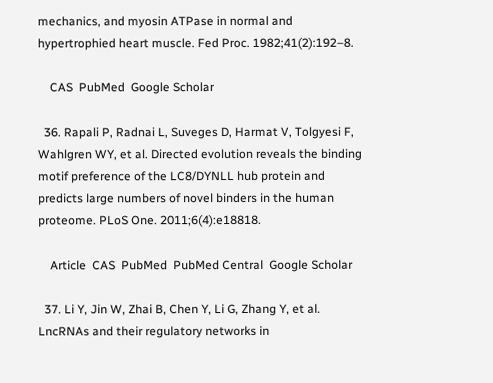mechanics, and myosin ATPase in normal and hypertrophied heart muscle. Fed Proc. 1982;41(2):192–8.

    CAS  PubMed  Google Scholar

  36. Rapali P, Radnai L, Suveges D, Harmat V, Tolgyesi F, Wahlgren WY, et al. Directed evolution reveals the binding motif preference of the LC8/DYNLL hub protein and predicts large numbers of novel binders in the human proteome. PLoS One. 2011;6(4):e18818.

    Article  CAS  PubMed  PubMed Central  Google Scholar

  37. Li Y, Jin W, Zhai B, Chen Y, Li G, Zhang Y, et al. LncRNAs and their regulatory networks in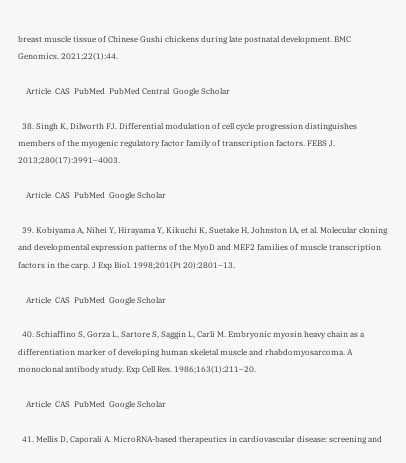breast muscle tissue of Chinese Gushi chickens during late postnatal development. BMC Genomics. 2021;22(1):44.

    Article  CAS  PubMed  PubMed Central  Google Scholar

  38. Singh K, Dilworth FJ. Differential modulation of cell cycle progression distinguishes members of the myogenic regulatory factor family of transcription factors. FEBS J. 2013;280(17):3991–4003.

    Article  CAS  PubMed  Google Scholar

  39. Kobiyama A, Nihei Y, Hirayama Y, Kikuchi K, Suetake H, Johnston IA, et al. Molecular cloning and developmental expression patterns of the MyoD and MEF2 families of muscle transcription factors in the carp. J Exp Biol. 1998;201(Pt 20):2801–13.

    Article  CAS  PubMed  Google Scholar

  40. Schiaffino S, Gorza L, Sartore S, Saggin L, Carli M. Embryonic myosin heavy chain as a differentiation marker of developing human skeletal muscle and rhabdomyosarcoma. A monoclonal antibody study. Exp Cell Res. 1986;163(1):211–20.

    Article  CAS  PubMed  Google Scholar

  41. Mellis D, Caporali A. MicroRNA-based therapeutics in cardiovascular disease: screening and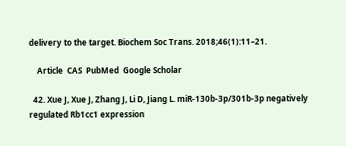delivery to the target. Biochem Soc Trans. 2018;46(1):11–21.

    Article  CAS  PubMed  Google Scholar

  42. Xue J, Xue J, Zhang J, Li D, Jiang L. miR-130b-3p/301b-3p negatively regulated Rb1cc1 expression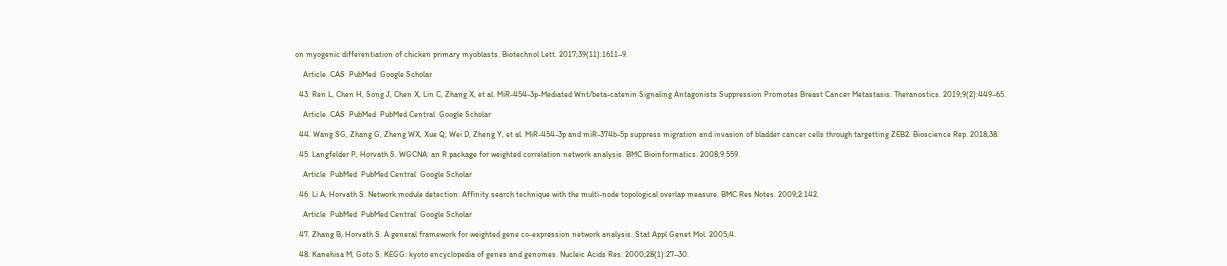on myogenic differentiation of chicken primary myoblasts. Biotechnol Lett. 2017;39(11):1611–9.

    Article  CAS  PubMed  Google Scholar

  43. Ren L, Chen H, Song J, Chen X, Lin C, Zhang X, et al. MiR-454-3p-Mediated Wnt/beta-catenin Signaling Antagonists Suppression Promotes Breast Cancer Metastasis. Theranostics. 2019;9(2):449–65.

    Article  CAS  PubMed  PubMed Central  Google Scholar

  44. Wang SG, Zhang G, Zheng WX, Xue Q, Wei D, Zheng Y, et al. MiR-454-3p and miR-374b-5p suppress migration and invasion of bladder cancer cells through targetting ZEB2. Bioscience Rep. 2018;38.

  45. Langfelder P, Horvath S. WGCNA: an R package for weighted correlation network analysis. BMC Bioinformatics. 2008;9:559.

    Article  PubMed  PubMed Central  Google Scholar

  46. Li A, Horvath S. Network module detection: Affinity search technique with the multi-node topological overlap measure. BMC Res Notes. 2009;2:142.

    Article  PubMed  PubMed Central  Google Scholar

  47. Zhang B, Horvath S. A general framework for weighted gene co-expression network analysis. Stat Appl Genet Mol. 2005;4.

  48. Kanehisa M, Goto S. KEGG: kyoto encyclopedia of genes and genomes. Nucleic Acids Res. 2000;28(1):27–30.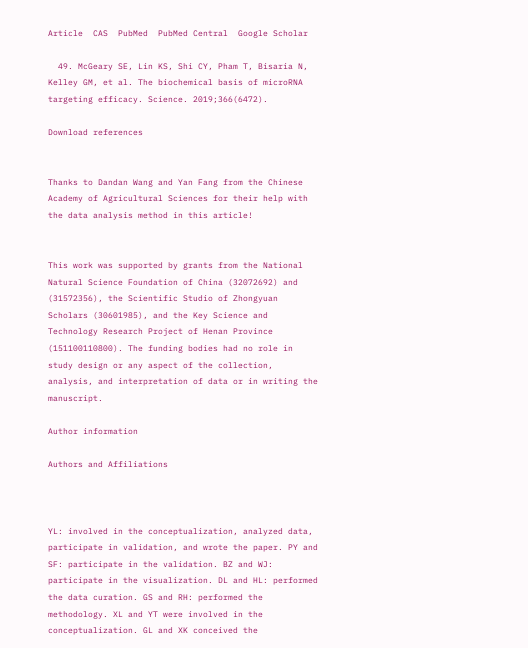Article  CAS  PubMed  PubMed Central  Google Scholar

  49. McGeary SE, Lin KS, Shi CY, Pham T, Bisaria N, Kelley GM, et al. The biochemical basis of microRNA targeting efficacy. Science. 2019;366(6472).

Download references


Thanks to Dandan Wang and Yan Fang from the Chinese Academy of Agricultural Sciences for their help with the data analysis method in this article!


This work was supported by grants from the National Natural Science Foundation of China (32072692) and (31572356), the Scientific Studio of Zhongyuan Scholars (30601985), and the Key Science and Technology Research Project of Henan Province (151100110800). The funding bodies had no role in study design or any aspect of the collection, analysis, and interpretation of data or in writing the manuscript.

Author information

Authors and Affiliations



YL: involved in the conceptualization, analyzed data, participate in validation, and wrote the paper. PY and SF: participate in the validation. BZ and WJ: participate in the visualization. DL and HL: performed the data curation. GS and RH: performed the methodology. XL and YT were involved in the conceptualization. GL and XK conceived the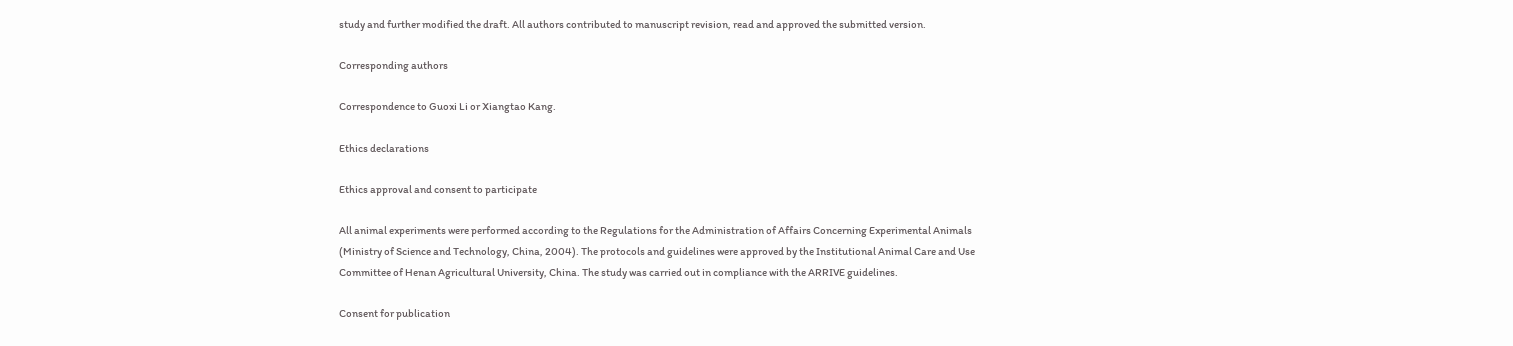study and further modified the draft. All authors contributed to manuscript revision, read and approved the submitted version.

Corresponding authors

Correspondence to Guoxi Li or Xiangtao Kang.

Ethics declarations

Ethics approval and consent to participate

All animal experiments were performed according to the Regulations for the Administration of Affairs Concerning Experimental Animals (Ministry of Science and Technology, China, 2004). The protocols and guidelines were approved by the Institutional Animal Care and Use Committee of Henan Agricultural University, China. The study was carried out in compliance with the ARRIVE guidelines.

Consent for publication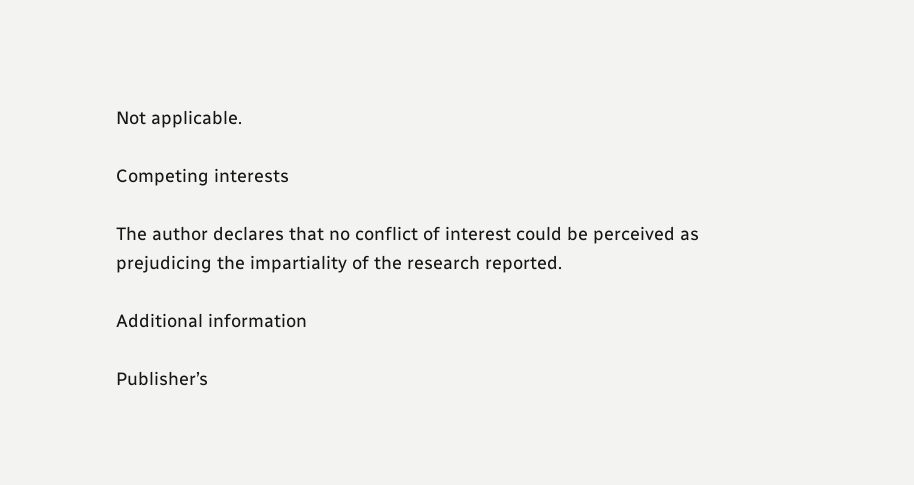Not applicable.

Competing interests

The author declares that no conflict of interest could be perceived as prejudicing the impartiality of the research reported.

Additional information

Publisher’s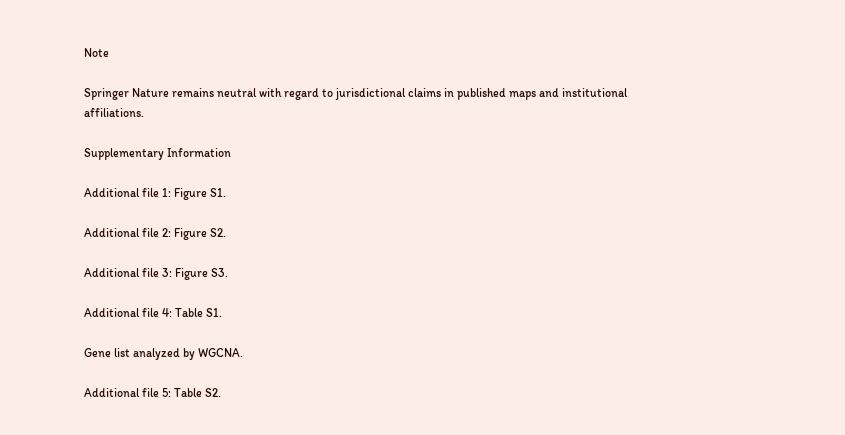Note

Springer Nature remains neutral with regard to jurisdictional claims in published maps and institutional affiliations.

Supplementary Information

Additional file 1: Figure S1.

Additional file 2: Figure S2.

Additional file 3: Figure S3.

Additional file 4: Table S1.

Gene list analyzed by WGCNA.

Additional file 5: Table S2.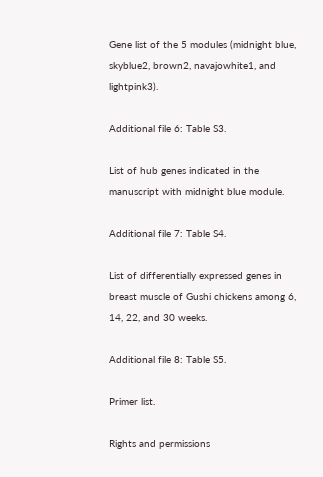Gene list of the 5 modules (midnight blue, skyblue2, brown2, navajowhite1, and lightpink3).

Additional file 6: Table S3.

List of hub genes indicated in the manuscript with midnight blue module.

Additional file 7: Table S4.

List of differentially expressed genes in breast muscle of Gushi chickens among 6, 14, 22, and 30 weeks.

Additional file 8: Table S5.

Primer list.

Rights and permissions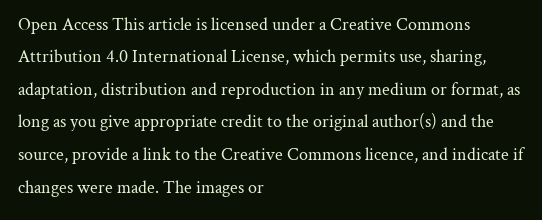Open Access This article is licensed under a Creative Commons Attribution 4.0 International License, which permits use, sharing, adaptation, distribution and reproduction in any medium or format, as long as you give appropriate credit to the original author(s) and the source, provide a link to the Creative Commons licence, and indicate if changes were made. The images or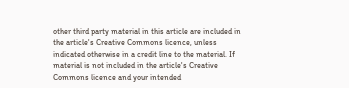other third party material in this article are included in the article's Creative Commons licence, unless indicated otherwise in a credit line to the material. If material is not included in the article's Creative Commons licence and your intended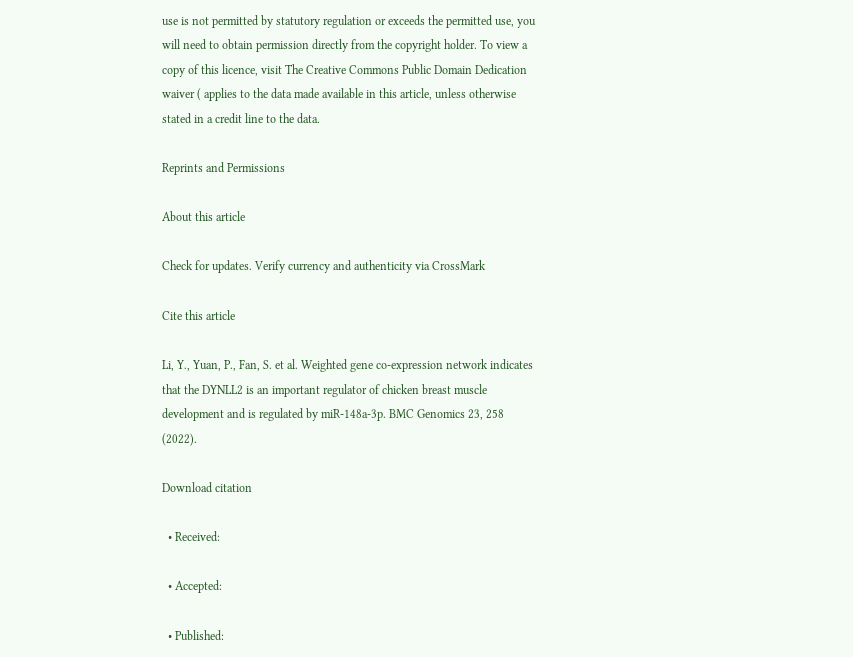use is not permitted by statutory regulation or exceeds the permitted use, you will need to obtain permission directly from the copyright holder. To view a copy of this licence, visit The Creative Commons Public Domain Dedication waiver ( applies to the data made available in this article, unless otherwise stated in a credit line to the data.

Reprints and Permissions

About this article

Check for updates. Verify currency and authenticity via CrossMark

Cite this article

Li, Y., Yuan, P., Fan, S. et al. Weighted gene co-expression network indicates that the DYNLL2 is an important regulator of chicken breast muscle development and is regulated by miR-148a-3p. BMC Genomics 23, 258 (2022).

Download citation

  • Received:

  • Accepted:

  • Published: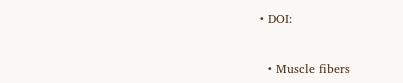• DOI:


  • Muscle fibers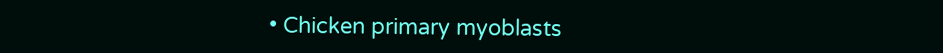• Chicken primary myoblasts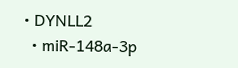• DYNLL2
  • miR-148a-3p